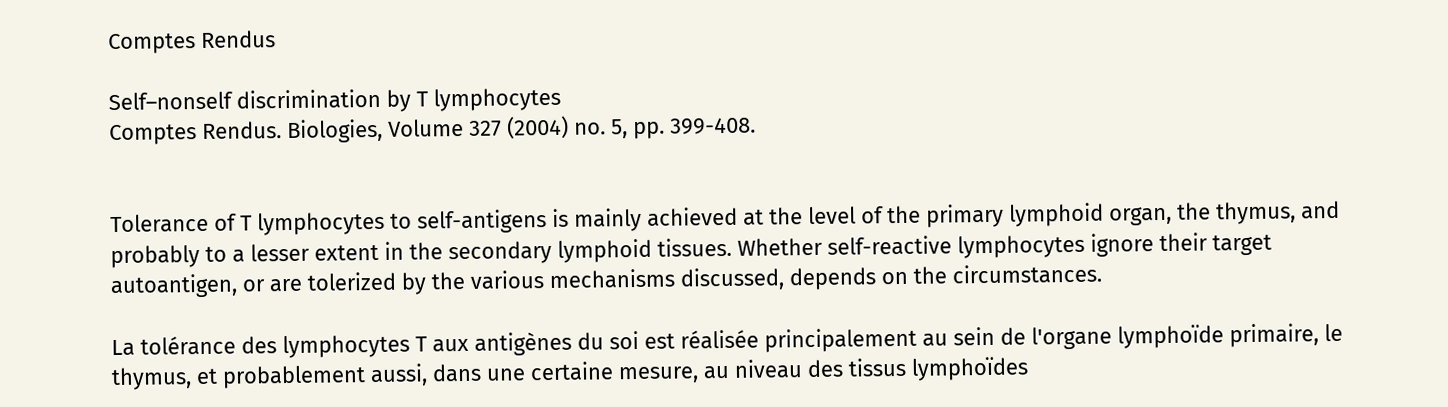Comptes Rendus

Self–nonself discrimination by T lymphocytes
Comptes Rendus. Biologies, Volume 327 (2004) no. 5, pp. 399-408.


Tolerance of T lymphocytes to self-antigens is mainly achieved at the level of the primary lymphoid organ, the thymus, and probably to a lesser extent in the secondary lymphoid tissues. Whether self-reactive lymphocytes ignore their target autoantigen, or are tolerized by the various mechanisms discussed, depends on the circumstances.

La tolérance des lymphocytes T aux antigènes du soi est réalisée principalement au sein de l'organe lymphoı̈de primaire, le thymus, et probablement aussi, dans une certaine mesure, au niveau des tissus lymphoı̈des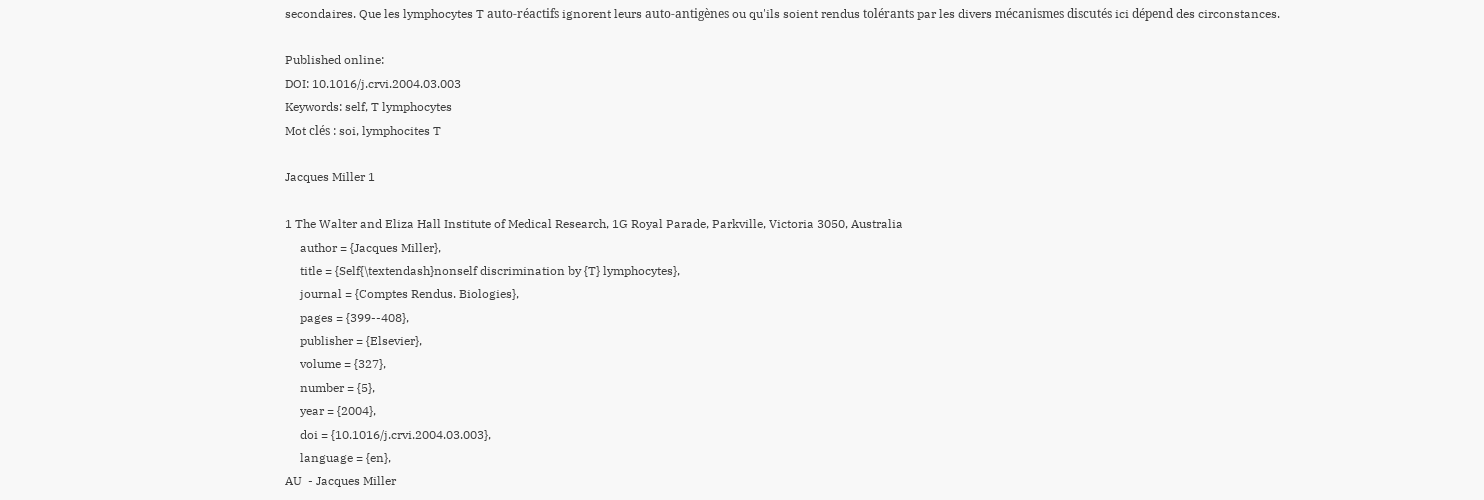secondaires. Que les lymphocytes T auto-réactifs ignorent leurs auto-antigènes ou qu'ils soient rendus tolérants par les divers mécanismes discutés ici dépend des circonstances.

Published online:
DOI: 10.1016/j.crvi.2004.03.003
Keywords: self, T lymphocytes
Mot clés : soi, lymphocites T

Jacques Miller 1

1 The Walter and Eliza Hall Institute of Medical Research, 1G Royal Parade, Parkville, Victoria 3050, Australia
     author = {Jacques Miller},
     title = {Self{\textendash}nonself discrimination by {T} lymphocytes},
     journal = {Comptes Rendus. Biologies},
     pages = {399--408},
     publisher = {Elsevier},
     volume = {327},
     number = {5},
     year = {2004},
     doi = {10.1016/j.crvi.2004.03.003},
     language = {en},
AU  - Jacques Miller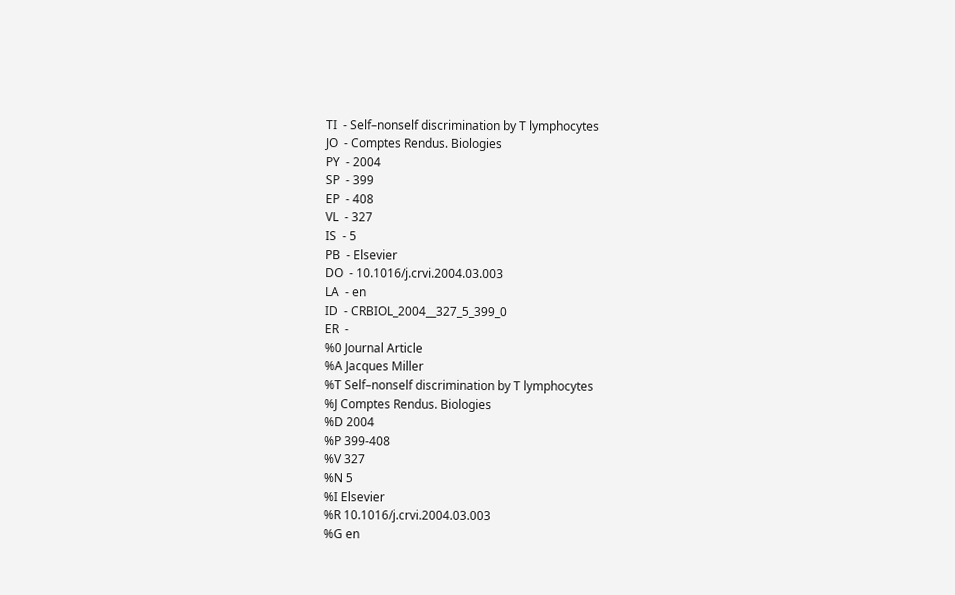TI  - Self–nonself discrimination by T lymphocytes
JO  - Comptes Rendus. Biologies
PY  - 2004
SP  - 399
EP  - 408
VL  - 327
IS  - 5
PB  - Elsevier
DO  - 10.1016/j.crvi.2004.03.003
LA  - en
ID  - CRBIOL_2004__327_5_399_0
ER  -
%0 Journal Article
%A Jacques Miller
%T Self–nonself discrimination by T lymphocytes
%J Comptes Rendus. Biologies
%D 2004
%P 399-408
%V 327
%N 5
%I Elsevier
%R 10.1016/j.crvi.2004.03.003
%G en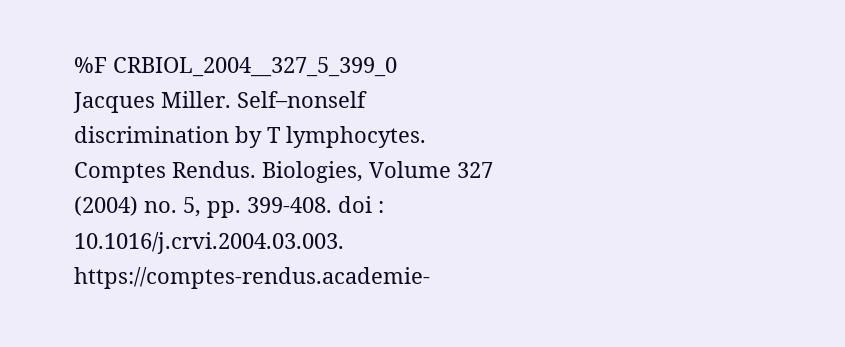%F CRBIOL_2004__327_5_399_0
Jacques Miller. Self–nonself discrimination by T lymphocytes. Comptes Rendus. Biologies, Volume 327 (2004) no. 5, pp. 399-408. doi : 10.1016/j.crvi.2004.03.003. https://comptes-rendus.academie-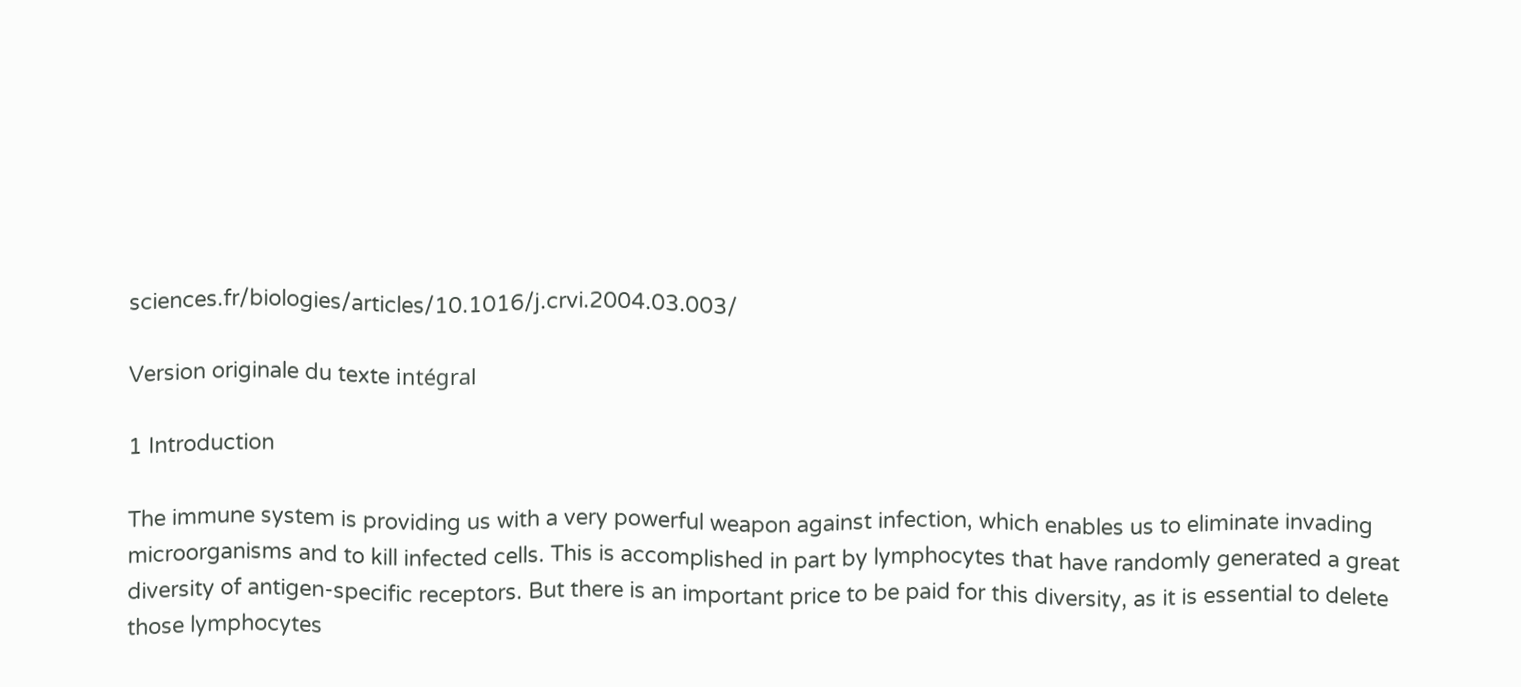sciences.fr/biologies/articles/10.1016/j.crvi.2004.03.003/

Version originale du texte intégral

1 Introduction

The immune system is providing us with a very powerful weapon against infection, which enables us to eliminate invading microorganisms and to kill infected cells. This is accomplished in part by lymphocytes that have randomly generated a great diversity of antigen-specific receptors. But there is an important price to be paid for this diversity, as it is essential to delete those lymphocytes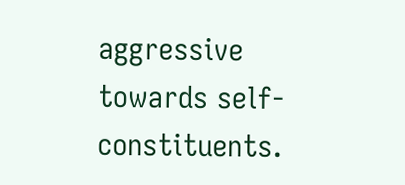aggressive towards self-constituents.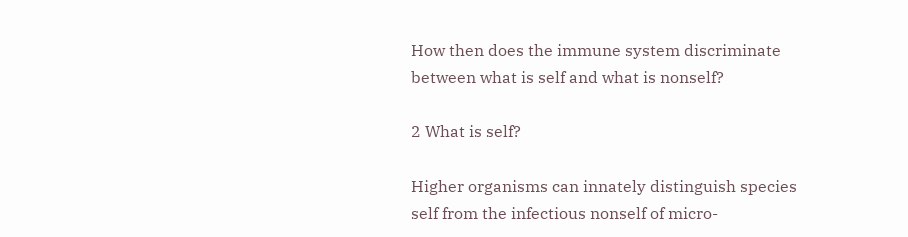How then does the immune system discriminate between what is self and what is nonself?

2 What is self?

Higher organisms can innately distinguish species self from the infectious nonself of micro-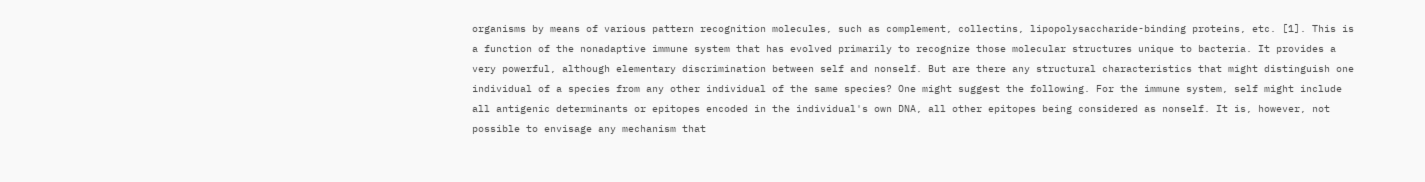organisms by means of various pattern recognition molecules, such as complement, collectins, lipopolysaccharide-binding proteins, etc. [1]. This is a function of the nonadaptive immune system that has evolved primarily to recognize those molecular structures unique to bacteria. It provides a very powerful, although elementary discrimination between self and nonself. But are there any structural characteristics that might distinguish one individual of a species from any other individual of the same species? One might suggest the following. For the immune system, self might include all antigenic determinants or epitopes encoded in the individual's own DNA, all other epitopes being considered as nonself. It is, however, not possible to envisage any mechanism that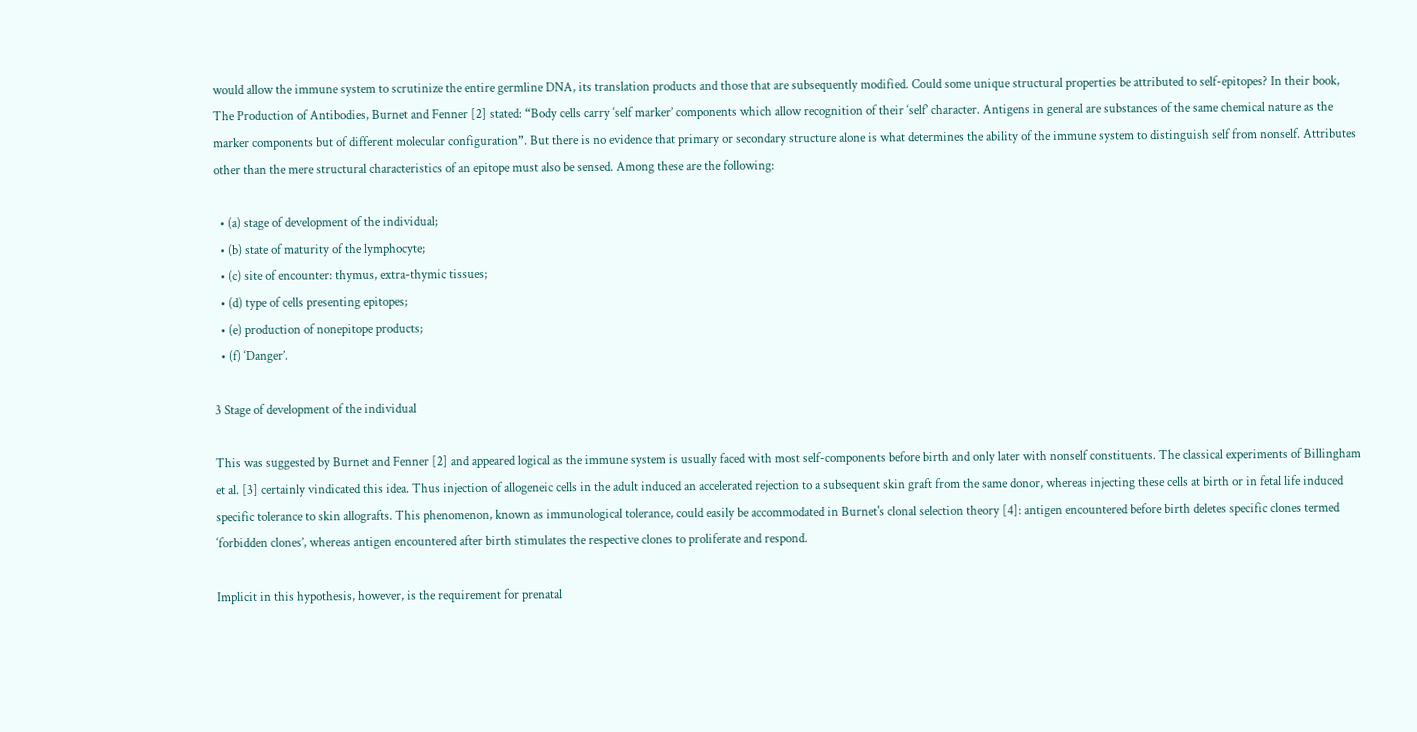would allow the immune system to scrutinize the entire germline DNA, its translation products and those that are subsequently modified. Could some unique structural properties be attributed to self-epitopes? In their book, The Production of Antibodies, Burnet and Fenner [2] stated: “Body cells carry ‘self marker’ components which allow recognition of their ‘self’ character. Antigens in general are substances of the same chemical nature as the marker components but of different molecular configuration”. But there is no evidence that primary or secondary structure alone is what determines the ability of the immune system to distinguish self from nonself. Attributes other than the mere structural characteristics of an epitope must also be sensed. Among these are the following:

  • (a) stage of development of the individual;
  • (b) state of maturity of the lymphocyte;
  • (c) site of encounter: thymus, extra-thymic tissues;
  • (d) type of cells presenting epitopes;
  • (e) production of nonepitope products;
  • (f) ‘Danger’.

3 Stage of development of the individual

This was suggested by Burnet and Fenner [2] and appeared logical as the immune system is usually faced with most self-components before birth and only later with nonself constituents. The classical experiments of Billingham et al. [3] certainly vindicated this idea. Thus injection of allogeneic cells in the adult induced an accelerated rejection to a subsequent skin graft from the same donor, whereas injecting these cells at birth or in fetal life induced specific tolerance to skin allografts. This phenomenon, known as immunological tolerance, could easily be accommodated in Burnet's clonal selection theory [4]: antigen encountered before birth deletes specific clones termed ‘forbidden clones’, whereas antigen encountered after birth stimulates the respective clones to proliferate and respond.

Implicit in this hypothesis, however, is the requirement for prenatal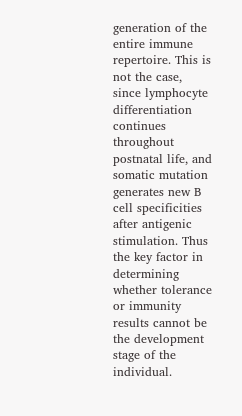generation of the entire immune repertoire. This is not the case, since lymphocyte differentiation continues throughout postnatal life, and somatic mutation generates new B cell specificities after antigenic stimulation. Thus the key factor in determining whether tolerance or immunity results cannot be the development stage of the individual.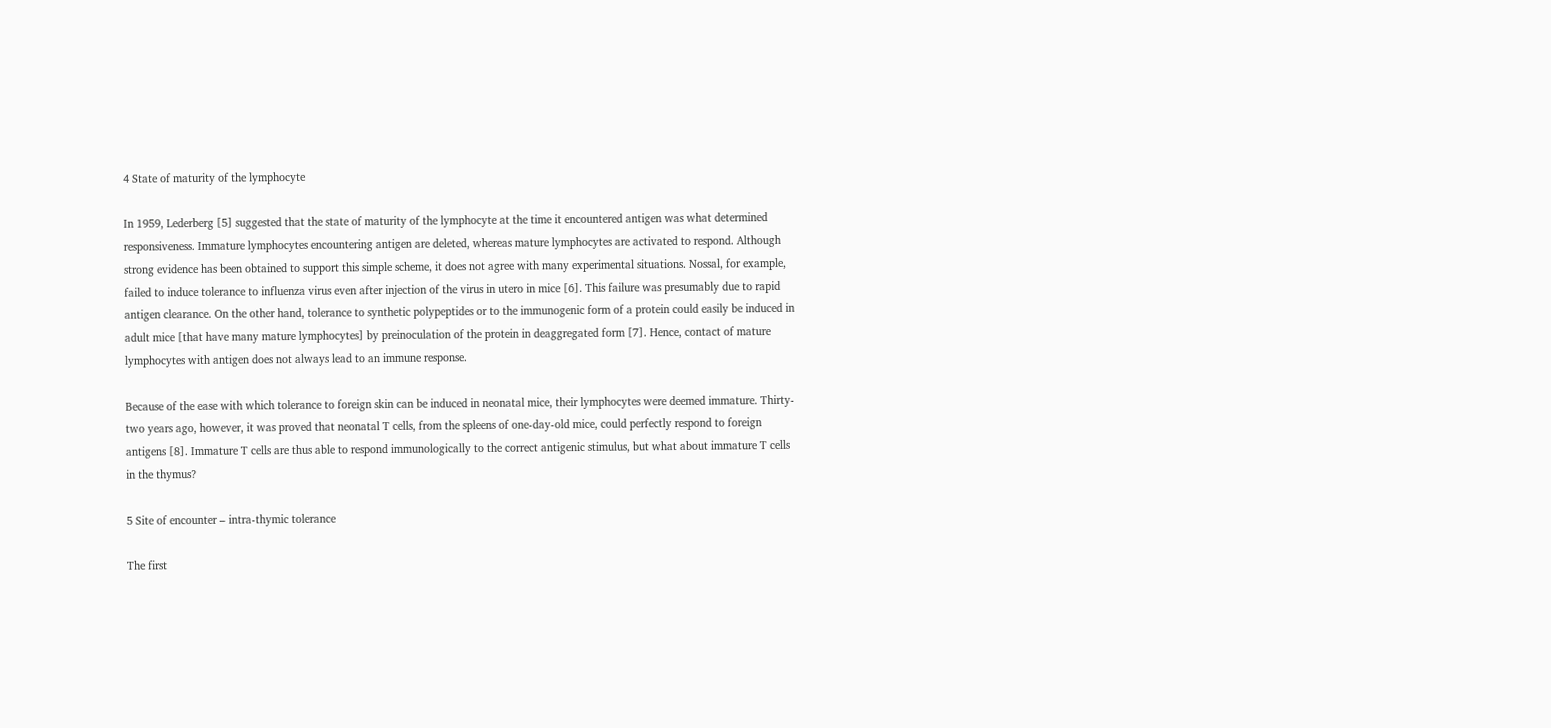4 State of maturity of the lymphocyte

In 1959, Lederberg [5] suggested that the state of maturity of the lymphocyte at the time it encountered antigen was what determined responsiveness. Immature lymphocytes encountering antigen are deleted, whereas mature lymphocytes are activated to respond. Although strong evidence has been obtained to support this simple scheme, it does not agree with many experimental situations. Nossal, for example, failed to induce tolerance to influenza virus even after injection of the virus in utero in mice [6]. This failure was presumably due to rapid antigen clearance. On the other hand, tolerance to synthetic polypeptides or to the immunogenic form of a protein could easily be induced in adult mice [that have many mature lymphocytes] by preinoculation of the protein in deaggregated form [7]. Hence, contact of mature lymphocytes with antigen does not always lead to an immune response.

Because of the ease with which tolerance to foreign skin can be induced in neonatal mice, their lymphocytes were deemed immature. Thirty-two years ago, however, it was proved that neonatal T cells, from the spleens of one-day-old mice, could perfectly respond to foreign antigens [8]. Immature T cells are thus able to respond immunologically to the correct antigenic stimulus, but what about immature T cells in the thymus?

5 Site of encounter – intra-thymic tolerance

The first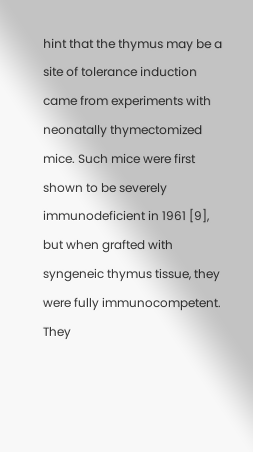hint that the thymus may be a site of tolerance induction came from experiments with neonatally thymectomized mice. Such mice were first shown to be severely immunodeficient in 1961 [9], but when grafted with syngeneic thymus tissue, they were fully immunocompetent. They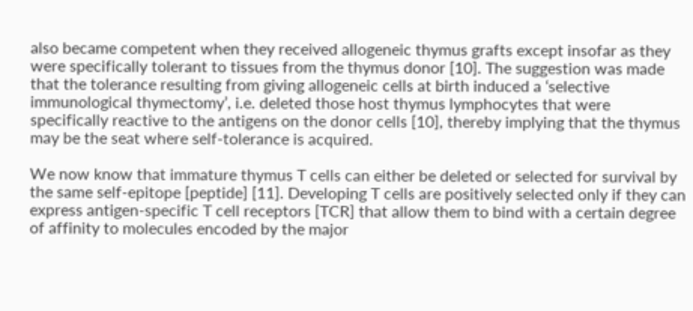also became competent when they received allogeneic thymus grafts except insofar as they were specifically tolerant to tissues from the thymus donor [10]. The suggestion was made that the tolerance resulting from giving allogeneic cells at birth induced a ‘selective immunological thymectomy’, i.e. deleted those host thymus lymphocytes that were specifically reactive to the antigens on the donor cells [10], thereby implying that the thymus may be the seat where self-tolerance is acquired.

We now know that immature thymus T cells can either be deleted or selected for survival by the same self-epitope [peptide] [11]. Developing T cells are positively selected only if they can express antigen-specific T cell receptors [TCR] that allow them to bind with a certain degree of affinity to molecules encoded by the major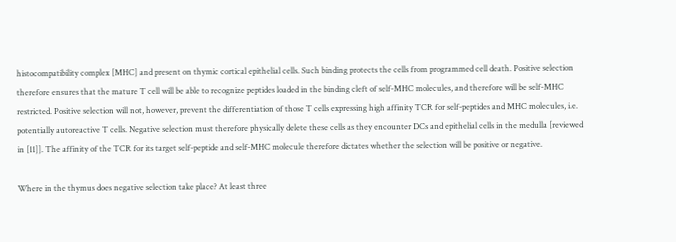histocompatibility complex [MHC] and present on thymic cortical epithelial cells. Such binding protects the cells from programmed cell death. Positive selection therefore ensures that the mature T cell will be able to recognize peptides loaded in the binding cleft of self-MHC molecules, and therefore will be self-MHC restricted. Positive selection will not, however, prevent the differentiation of those T cells expressing high affinity TCR for self-peptides and MHC molecules, i.e. potentially autoreactive T cells. Negative selection must therefore physically delete these cells as they encounter DCs and epithelial cells in the medulla [reviewed in [11]]. The affinity of the TCR for its target self-peptide and self-MHC molecule therefore dictates whether the selection will be positive or negative.

Where in the thymus does negative selection take place? At least three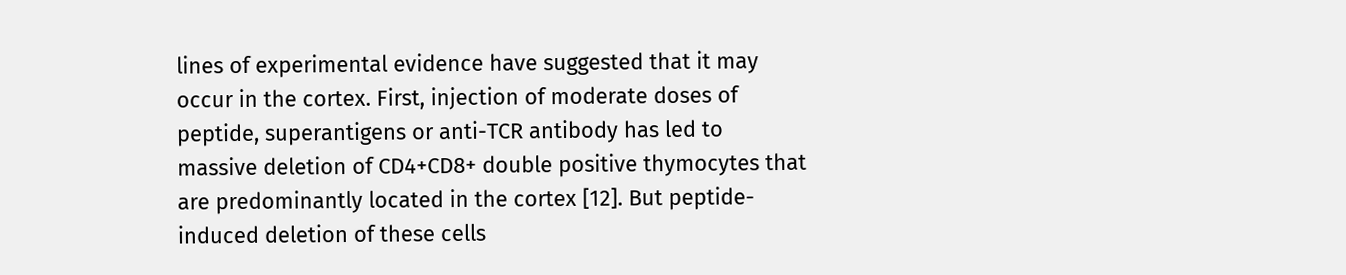lines of experimental evidence have suggested that it may occur in the cortex. First, injection of moderate doses of peptide, superantigens or anti-TCR antibody has led to massive deletion of CD4+CD8+ double positive thymocytes that are predominantly located in the cortex [12]. But peptide-induced deletion of these cells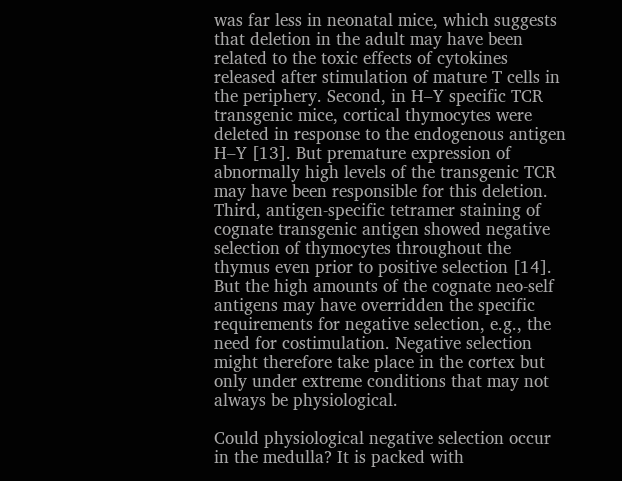was far less in neonatal mice, which suggests that deletion in the adult may have been related to the toxic effects of cytokines released after stimulation of mature T cells in the periphery. Second, in H–Y specific TCR transgenic mice, cortical thymocytes were deleted in response to the endogenous antigen H–Y [13]. But premature expression of abnormally high levels of the transgenic TCR may have been responsible for this deletion. Third, antigen-specific tetramer staining of cognate transgenic antigen showed negative selection of thymocytes throughout the thymus even prior to positive selection [14]. But the high amounts of the cognate neo-self antigens may have overridden the specific requirements for negative selection, e.g., the need for costimulation. Negative selection might therefore take place in the cortex but only under extreme conditions that may not always be physiological.

Could physiological negative selection occur in the medulla? It is packed with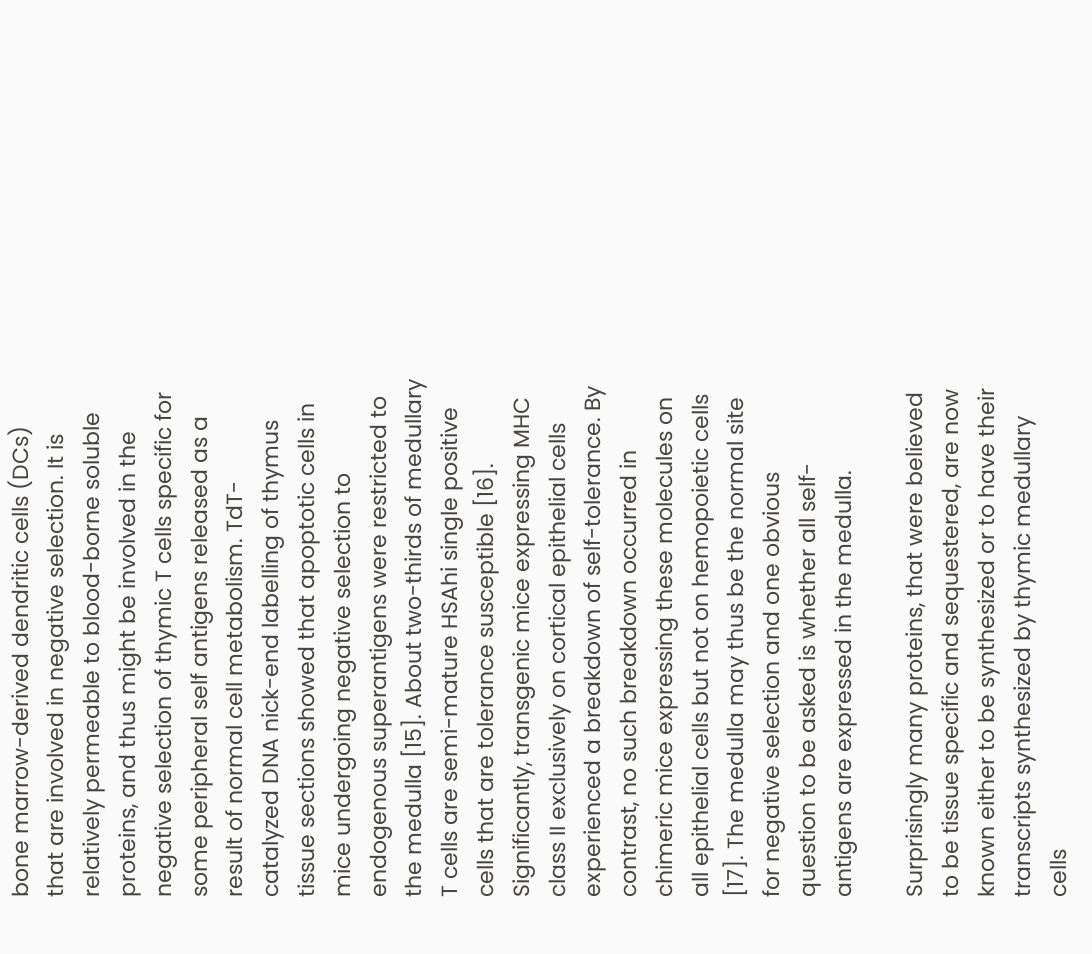bone marrow-derived dendritic cells (DCs) that are involved in negative selection. It is relatively permeable to blood-borne soluble proteins, and thus might be involved in the negative selection of thymic T cells specific for some peripheral self antigens released as a result of normal cell metabolism. TdT-catalyzed DNA nick-end labelling of thymus tissue sections showed that apoptotic cells in mice undergoing negative selection to endogenous superantigens were restricted to the medulla [15]. About two-thirds of medullary T cells are semi-mature HSAhi single positive cells that are tolerance susceptible [16]. Significantly, transgenic mice expressing MHC class II exclusively on cortical epithelial cells experienced a breakdown of self-tolerance. By contrast, no such breakdown occurred in chimeric mice expressing these molecules on all epithelial cells but not on hemopoietic cells [17]. The medulla may thus be the normal site for negative selection and one obvious question to be asked is whether all self-antigens are expressed in the medulla.

Surprisingly many proteins, that were believed to be tissue specific and sequestered, are now known either to be synthesized or to have their transcripts synthesized by thymic medullary cells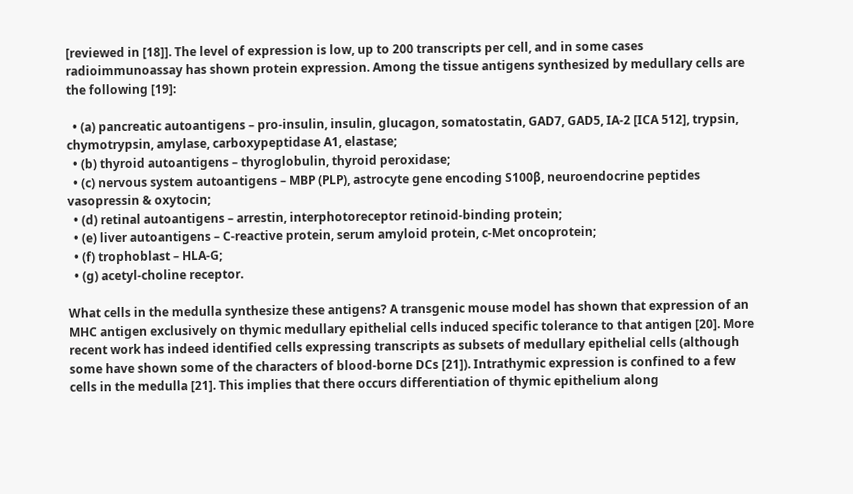[reviewed in [18]]. The level of expression is low, up to 200 transcripts per cell, and in some cases radioimmunoassay has shown protein expression. Among the tissue antigens synthesized by medullary cells are the following [19]:

  • (a) pancreatic autoantigens – pro-insulin, insulin, glucagon, somatostatin, GAD7, GAD5, IA-2 [ICA 512], trypsin, chymotrypsin, amylase, carboxypeptidase A1, elastase;
  • (b) thyroid autoantigens – thyroglobulin, thyroid peroxidase;
  • (c) nervous system autoantigens – MBP (PLP), astrocyte gene encoding S100β, neuroendocrine peptides vasopressin & oxytocin;
  • (d) retinal autoantigens – arrestin, interphotoreceptor retinoid-binding protein;
  • (e) liver autoantigens – C-reactive protein, serum amyloid protein, c-Met oncoprotein;
  • (f) trophoblast – HLA-G;
  • (g) acetyl-choline receptor.

What cells in the medulla synthesize these antigens? A transgenic mouse model has shown that expression of an MHC antigen exclusively on thymic medullary epithelial cells induced specific tolerance to that antigen [20]. More recent work has indeed identified cells expressing transcripts as subsets of medullary epithelial cells (although some have shown some of the characters of blood-borne DCs [21]). Intrathymic expression is confined to a few cells in the medulla [21]. This implies that there occurs differentiation of thymic epithelium along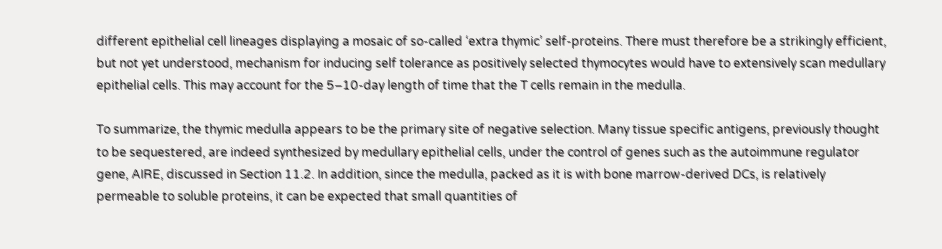different epithelial cell lineages displaying a mosaic of so-called ‘extra thymic’ self-proteins. There must therefore be a strikingly efficient, but not yet understood, mechanism for inducing self tolerance as positively selected thymocytes would have to extensively scan medullary epithelial cells. This may account for the 5–10-day length of time that the T cells remain in the medulla.

To summarize, the thymic medulla appears to be the primary site of negative selection. Many tissue specific antigens, previously thought to be sequestered, are indeed synthesized by medullary epithelial cells, under the control of genes such as the autoimmune regulator gene, AIRE, discussed in Section 11.2. In addition, since the medulla, packed as it is with bone marrow-derived DCs, is relatively permeable to soluble proteins, it can be expected that small quantities of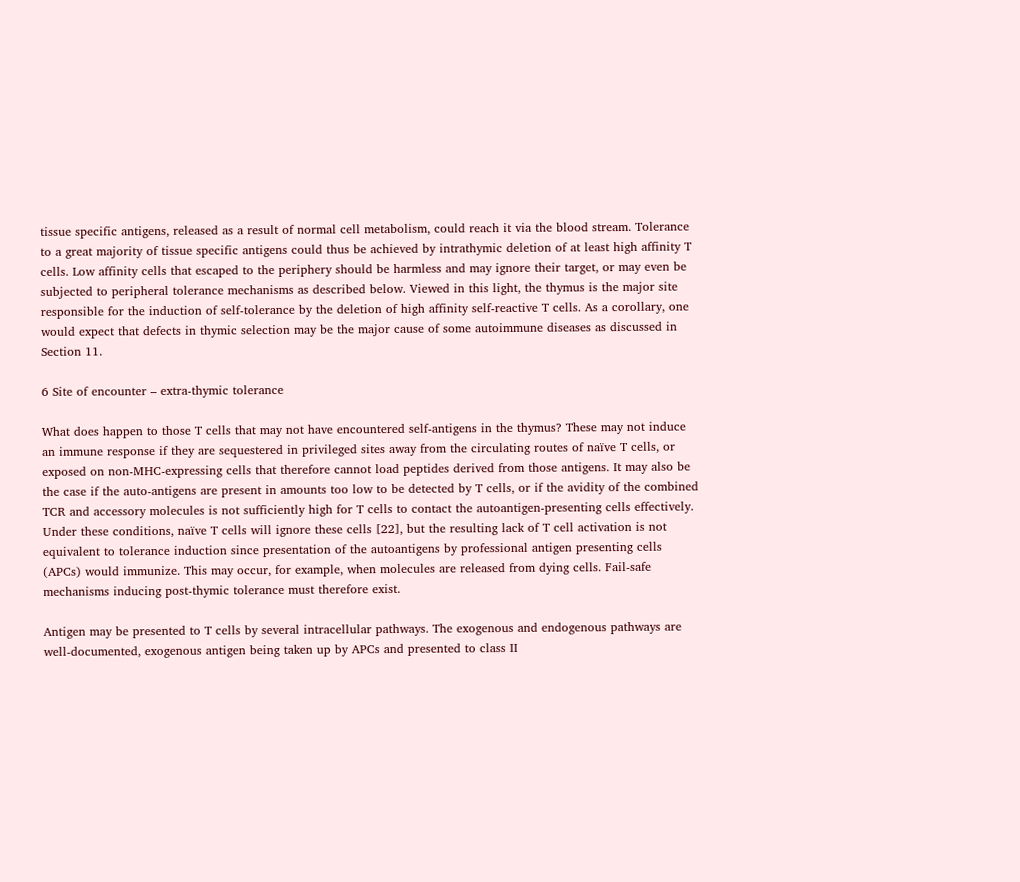tissue specific antigens, released as a result of normal cell metabolism, could reach it via the blood stream. Tolerance to a great majority of tissue specific antigens could thus be achieved by intrathymic deletion of at least high affinity T cells. Low affinity cells that escaped to the periphery should be harmless and may ignore their target, or may even be subjected to peripheral tolerance mechanisms as described below. Viewed in this light, the thymus is the major site responsible for the induction of self-tolerance by the deletion of high affinity self-reactive T cells. As a corollary, one would expect that defects in thymic selection may be the major cause of some autoimmune diseases as discussed in Section 11.

6 Site of encounter – extra-thymic tolerance

What does happen to those T cells that may not have encountered self-antigens in the thymus? These may not induce an immune response if they are sequestered in privileged sites away from the circulating routes of naı̈ve T cells, or exposed on non-MHC-expressing cells that therefore cannot load peptides derived from those antigens. It may also be the case if the auto-antigens are present in amounts too low to be detected by T cells, or if the avidity of the combined TCR and accessory molecules is not sufficiently high for T cells to contact the autoantigen-presenting cells effectively. Under these conditions, naı̈ve T cells will ignore these cells [22], but the resulting lack of T cell activation is not equivalent to tolerance induction since presentation of the autoantigens by professional antigen presenting cells (APCs) would immunize. This may occur, for example, when molecules are released from dying cells. Fail-safe mechanisms inducing post-thymic tolerance must therefore exist.

Antigen may be presented to T cells by several intracellular pathways. The exogenous and endogenous pathways are well-documented, exogenous antigen being taken up by APCs and presented to class II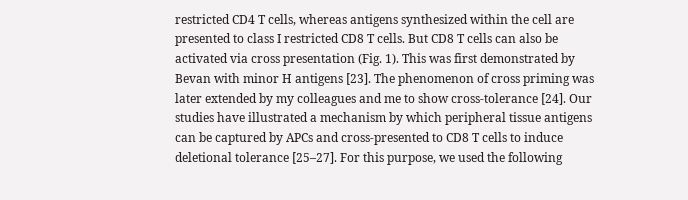restricted CD4 T cells, whereas antigens synthesized within the cell are presented to class I restricted CD8 T cells. But CD8 T cells can also be activated via cross presentation (Fig. 1). This was first demonstrated by Bevan with minor H antigens [23]. The phenomenon of cross priming was later extended by my colleagues and me to show cross-tolerance [24]. Our studies have illustrated a mechanism by which peripheral tissue antigens can be captured by APCs and cross-presented to CD8 T cells to induce deletional tolerance [25–27]. For this purpose, we used the following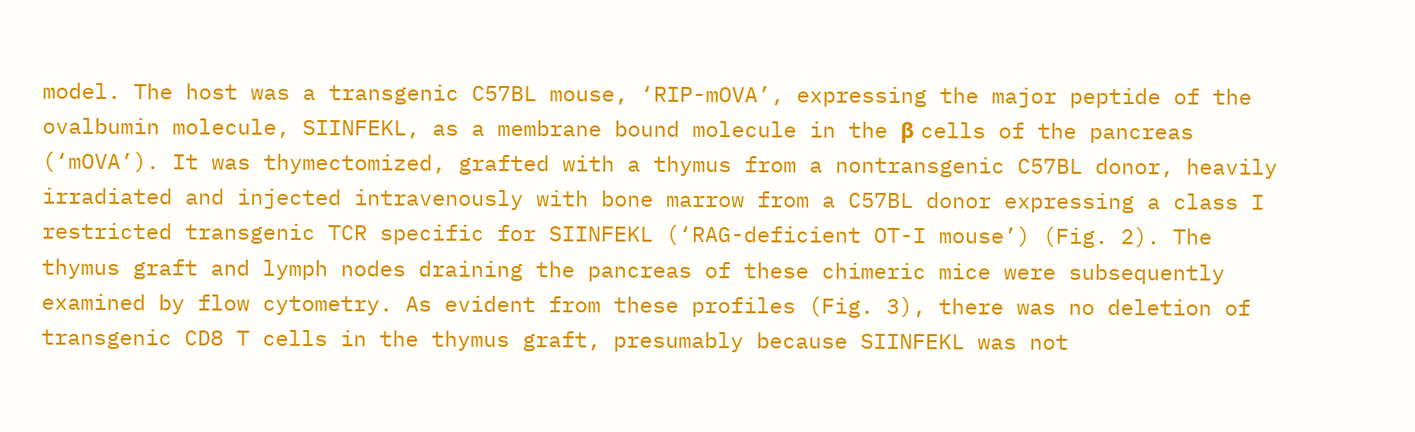model. The host was a transgenic C57BL mouse, ‘RIP-mOVA’, expressing the major peptide of the ovalbumin molecule, SIINFEKL, as a membrane bound molecule in the β cells of the pancreas (‘mOVA’). It was thymectomized, grafted with a thymus from a nontransgenic C57BL donor, heavily irradiated and injected intravenously with bone marrow from a C57BL donor expressing a class I restricted transgenic TCR specific for SIINFEKL (‘RAG-deficient OT-I mouse’) (Fig. 2). The thymus graft and lymph nodes draining the pancreas of these chimeric mice were subsequently examined by flow cytometry. As evident from these profiles (Fig. 3), there was no deletion of transgenic CD8 T cells in the thymus graft, presumably because SIINFEKL was not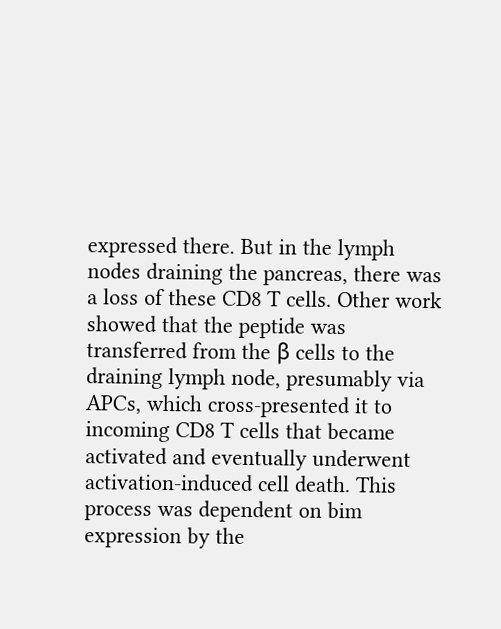expressed there. But in the lymph nodes draining the pancreas, there was a loss of these CD8 T cells. Other work showed that the peptide was transferred from the β cells to the draining lymph node, presumably via APCs, which cross-presented it to incoming CD8 T cells that became activated and eventually underwent activation-induced cell death. This process was dependent on bim expression by the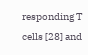responding T cells [28] and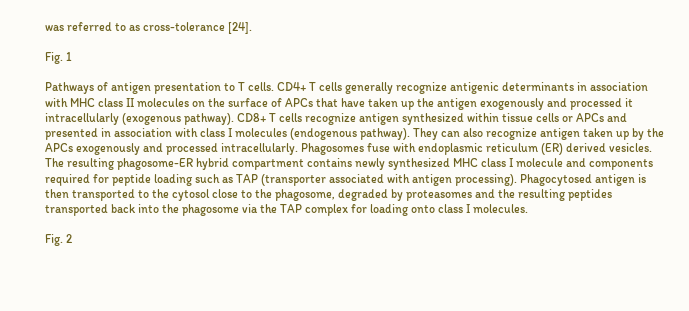was referred to as cross-tolerance [24].

Fig. 1

Pathways of antigen presentation to T cells. CD4+ T cells generally recognize antigenic determinants in association with MHC class II molecules on the surface of APCs that have taken up the antigen exogenously and processed it intracellularly (exogenous pathway). CD8+ T cells recognize antigen synthesized within tissue cells or APCs and presented in association with class I molecules (endogenous pathway). They can also recognize antigen taken up by the APCs exogenously and processed intracellularly. Phagosomes fuse with endoplasmic reticulum (ER) derived vesicles. The resulting phagosome-ER hybrid compartment contains newly synthesized MHC class I molecule and components required for peptide loading such as TAP (transporter associated with antigen processing). Phagocytosed antigen is then transported to the cytosol close to the phagosome, degraded by proteasomes and the resulting peptides transported back into the phagosome via the TAP complex for loading onto class I molecules.

Fig. 2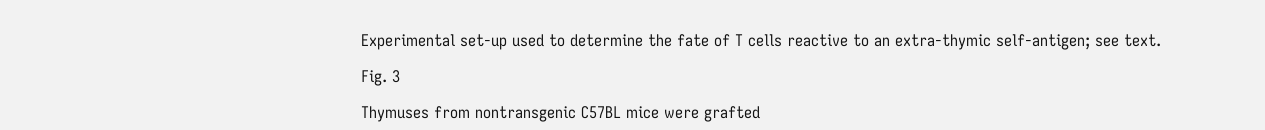Experimental set-up used to determine the fate of T cells reactive to an extra-thymic self-antigen; see text.

Fig. 3

Thymuses from nontransgenic C57BL mice were grafted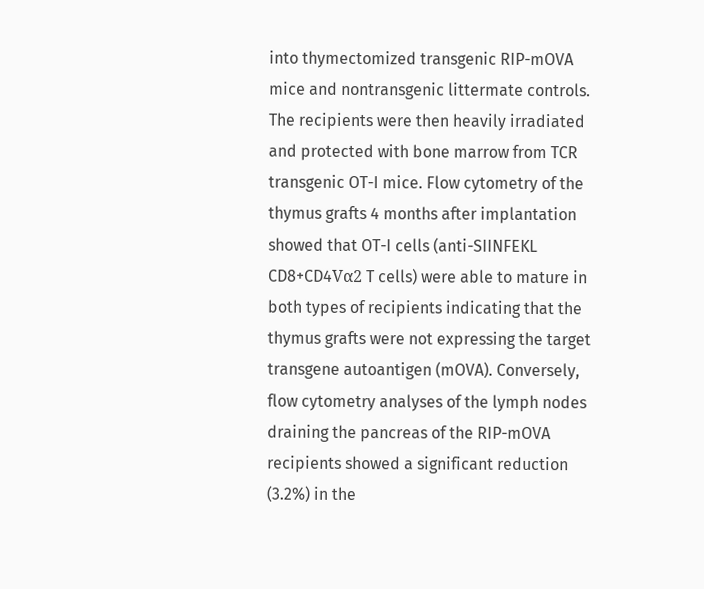into thymectomized transgenic RIP-mOVA mice and nontransgenic littermate controls. The recipients were then heavily irradiated and protected with bone marrow from TCR transgenic OT-I mice. Flow cytometry of the thymus grafts 4 months after implantation showed that OT-I cells (anti-SIINFEKL CD8+CD4Vα2 T cells) were able to mature in both types of recipients indicating that the thymus grafts were not expressing the target transgene autoantigen (mOVA). Conversely, flow cytometry analyses of the lymph nodes draining the pancreas of the RIP-mOVA recipients showed a significant reduction (3.2%) in the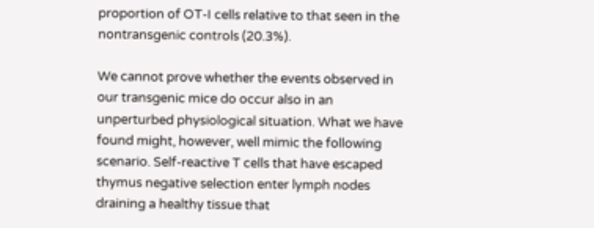proportion of OT-I cells relative to that seen in the nontransgenic controls (20.3%).

We cannot prove whether the events observed in our transgenic mice do occur also in an unperturbed physiological situation. What we have found might, however, well mimic the following scenario. Self-reactive T cells that have escaped thymus negative selection enter lymph nodes draining a healthy tissue that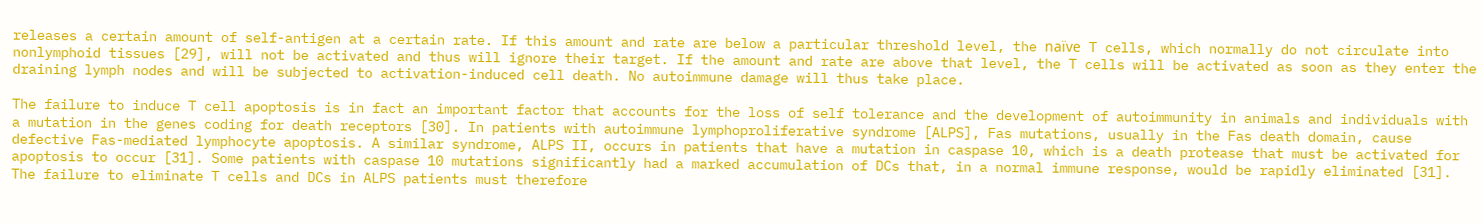releases a certain amount of self-antigen at a certain rate. If this amount and rate are below a particular threshold level, the naı̈ve T cells, which normally do not circulate into nonlymphoid tissues [29], will not be activated and thus will ignore their target. If the amount and rate are above that level, the T cells will be activated as soon as they enter the draining lymph nodes and will be subjected to activation-induced cell death. No autoimmune damage will thus take place.

The failure to induce T cell apoptosis is in fact an important factor that accounts for the loss of self tolerance and the development of autoimmunity in animals and individuals with a mutation in the genes coding for death receptors [30]. In patients with autoimmune lymphoproliferative syndrome [ALPS], Fas mutations, usually in the Fas death domain, cause defective Fas-mediated lymphocyte apoptosis. A similar syndrome, ALPS II, occurs in patients that have a mutation in caspase 10, which is a death protease that must be activated for apoptosis to occur [31]. Some patients with caspase 10 mutations significantly had a marked accumulation of DCs that, in a normal immune response, would be rapidly eliminated [31]. The failure to eliminate T cells and DCs in ALPS patients must therefore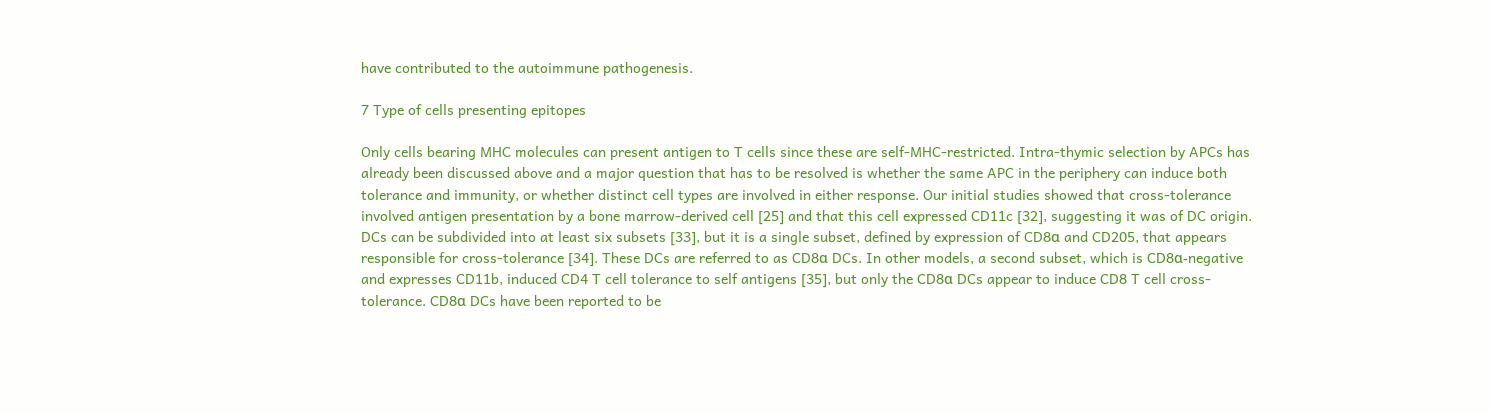have contributed to the autoimmune pathogenesis.

7 Type of cells presenting epitopes

Only cells bearing MHC molecules can present antigen to T cells since these are self-MHC-restricted. Intra-thymic selection by APCs has already been discussed above and a major question that has to be resolved is whether the same APC in the periphery can induce both tolerance and immunity, or whether distinct cell types are involved in either response. Our initial studies showed that cross-tolerance involved antigen presentation by a bone marrow-derived cell [25] and that this cell expressed CD11c [32], suggesting it was of DC origin. DCs can be subdivided into at least six subsets [33], but it is a single subset, defined by expression of CD8α and CD205, that appears responsible for cross-tolerance [34]. These DCs are referred to as CD8α DCs. In other models, a second subset, which is CD8α-negative and expresses CD11b, induced CD4 T cell tolerance to self antigens [35], but only the CD8α DCs appear to induce CD8 T cell cross-tolerance. CD8α DCs have been reported to be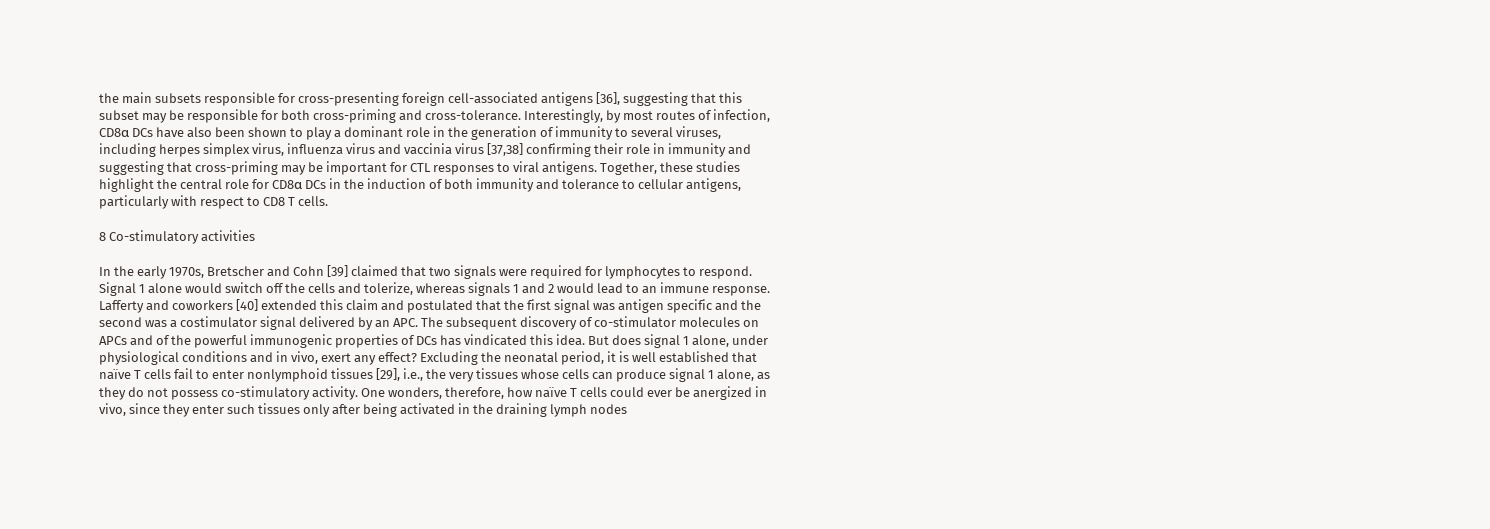the main subsets responsible for cross-presenting foreign cell-associated antigens [36], suggesting that this subset may be responsible for both cross-priming and cross-tolerance. Interestingly, by most routes of infection, CD8α DCs have also been shown to play a dominant role in the generation of immunity to several viruses, including herpes simplex virus, influenza virus and vaccinia virus [37,38] confirming their role in immunity and suggesting that cross-priming may be important for CTL responses to viral antigens. Together, these studies highlight the central role for CD8α DCs in the induction of both immunity and tolerance to cellular antigens, particularly with respect to CD8 T cells.

8 Co-stimulatory activities

In the early 1970s, Bretscher and Cohn [39] claimed that two signals were required for lymphocytes to respond. Signal 1 alone would switch off the cells and tolerize, whereas signals 1 and 2 would lead to an immune response. Lafferty and coworkers [40] extended this claim and postulated that the first signal was antigen specific and the second was a costimulator signal delivered by an APC. The subsequent discovery of co-stimulator molecules on APCs and of the powerful immunogenic properties of DCs has vindicated this idea. But does signal 1 alone, under physiological conditions and in vivo, exert any effect? Excluding the neonatal period, it is well established that naı̈ve T cells fail to enter nonlymphoid tissues [29], i.e., the very tissues whose cells can produce signal 1 alone, as they do not possess co-stimulatory activity. One wonders, therefore, how naı̈ve T cells could ever be anergized in vivo, since they enter such tissues only after being activated in the draining lymph nodes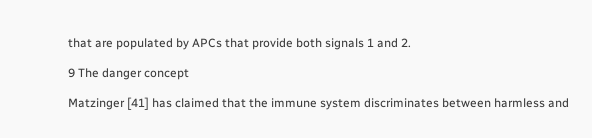that are populated by APCs that provide both signals 1 and 2.

9 The danger concept

Matzinger [41] has claimed that the immune system discriminates between harmless and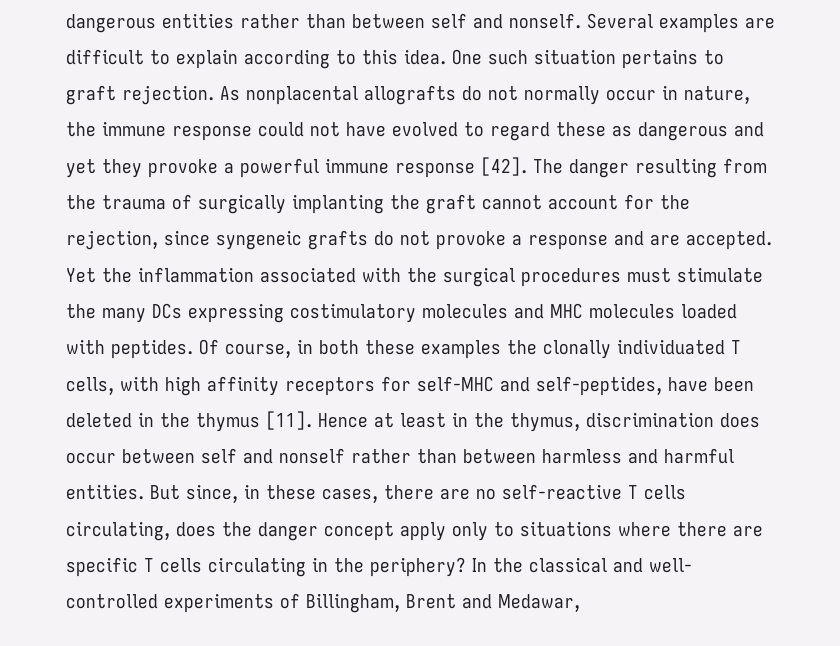dangerous entities rather than between self and nonself. Several examples are difficult to explain according to this idea. One such situation pertains to graft rejection. As nonplacental allografts do not normally occur in nature, the immune response could not have evolved to regard these as dangerous and yet they provoke a powerful immune response [42]. The danger resulting from the trauma of surgically implanting the graft cannot account for the rejection, since syngeneic grafts do not provoke a response and are accepted. Yet the inflammation associated with the surgical procedures must stimulate the many DCs expressing costimulatory molecules and MHC molecules loaded with peptides. Of course, in both these examples the clonally individuated T cells, with high affinity receptors for self-MHC and self-peptides, have been deleted in the thymus [11]. Hence at least in the thymus, discrimination does occur between self and nonself rather than between harmless and harmful entities. But since, in these cases, there are no self-reactive T cells circulating, does the danger concept apply only to situations where there are specific T cells circulating in the periphery? In the classical and well-controlled experiments of Billingham, Brent and Medawar,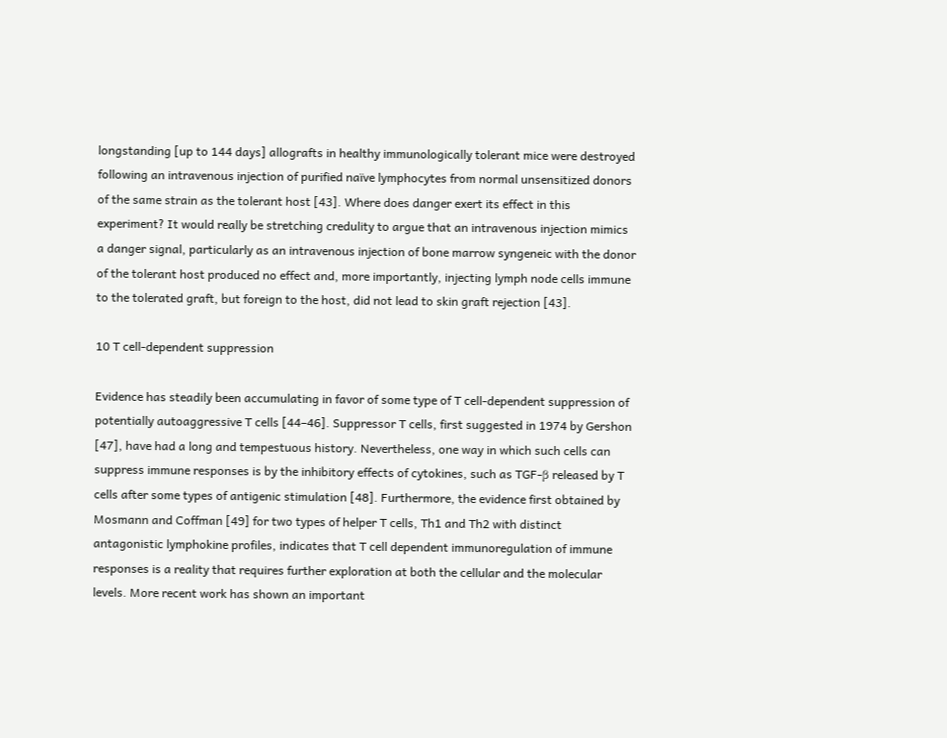longstanding [up to 144 days] allografts in healthy immunologically tolerant mice were destroyed following an intravenous injection of purified naı̈ve lymphocytes from normal unsensitized donors of the same strain as the tolerant host [43]. Where does danger exert its effect in this experiment? It would really be stretching credulity to argue that an intravenous injection mimics a danger signal, particularly as an intravenous injection of bone marrow syngeneic with the donor of the tolerant host produced no effect and, more importantly, injecting lymph node cells immune to the tolerated graft, but foreign to the host, did not lead to skin graft rejection [43].

10 T cell-dependent suppression

Evidence has steadily been accumulating in favor of some type of T cell-dependent suppression of potentially autoaggressive T cells [44–46]. Suppressor T cells, first suggested in 1974 by Gershon [47], have had a long and tempestuous history. Nevertheless, one way in which such cells can suppress immune responses is by the inhibitory effects of cytokines, such as TGF-β released by T cells after some types of antigenic stimulation [48]. Furthermore, the evidence first obtained by Mosmann and Coffman [49] for two types of helper T cells, Th1 and Th2 with distinct antagonistic lymphokine profiles, indicates that T cell dependent immunoregulation of immune responses is a reality that requires further exploration at both the cellular and the molecular levels. More recent work has shown an important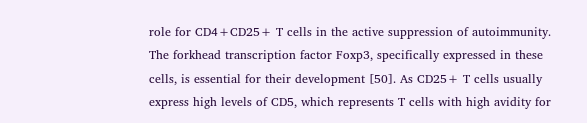role for CD4+CD25+ T cells in the active suppression of autoimmunity. The forkhead transcription factor Foxp3, specifically expressed in these cells, is essential for their development [50]. As CD25+ T cells usually express high levels of CD5, which represents T cells with high avidity for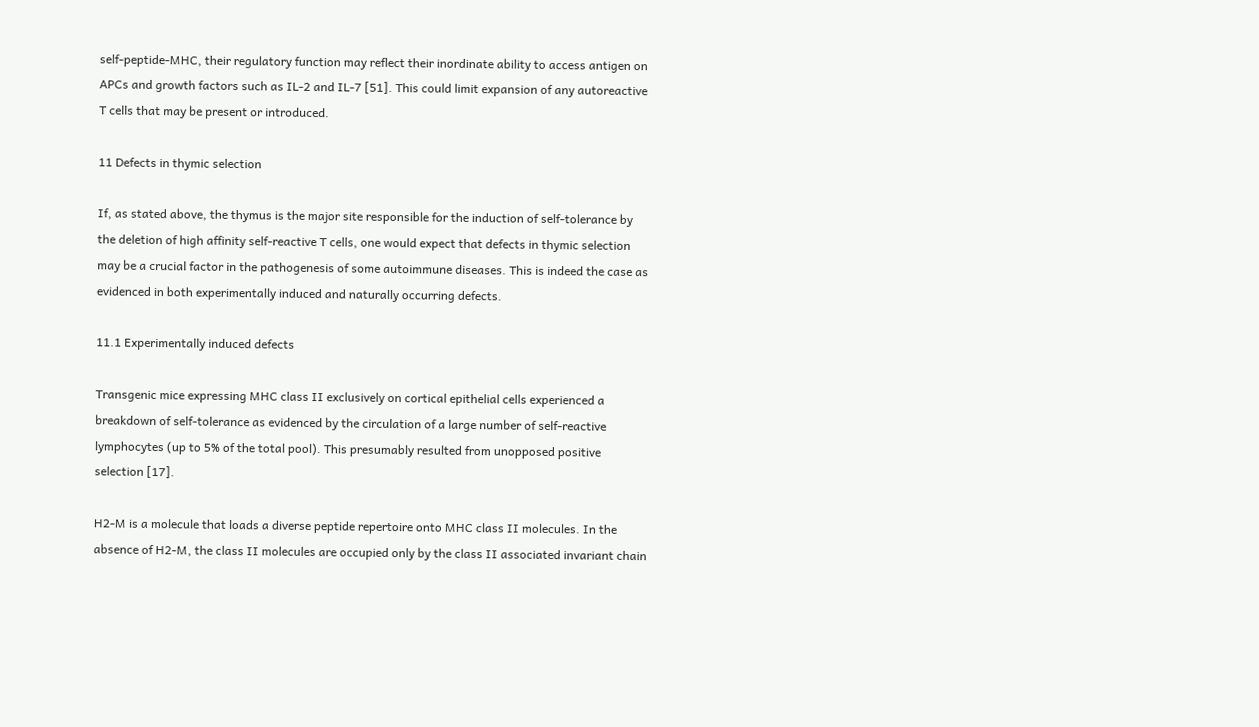self-peptide-MHC, their regulatory function may reflect their inordinate ability to access antigen on APCs and growth factors such as IL-2 and IL-7 [51]. This could limit expansion of any autoreactive T cells that may be present or introduced.

11 Defects in thymic selection

If, as stated above, the thymus is the major site responsible for the induction of self-tolerance by the deletion of high affinity self-reactive T cells, one would expect that defects in thymic selection may be a crucial factor in the pathogenesis of some autoimmune diseases. This is indeed the case as evidenced in both experimentally induced and naturally occurring defects.

11.1 Experimentally induced defects

Transgenic mice expressing MHC class II exclusively on cortical epithelial cells experienced a breakdown of self-tolerance as evidenced by the circulation of a large number of self-reactive lymphocytes (up to 5% of the total pool). This presumably resulted from unopposed positive selection [17].

H2-M is a molecule that loads a diverse peptide repertoire onto MHC class II molecules. In the absence of H2-M, the class II molecules are occupied only by the class II associated invariant chain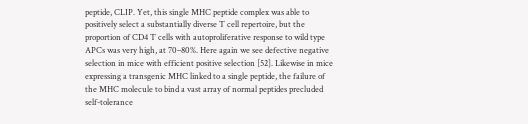peptide, CLIP. Yet, this single MHC peptide complex was able to positively select a substantially diverse T cell repertoire, but the proportion of CD4 T cells with autoproliferative response to wild type APCs was very high, at 70–80%. Here again we see defective negative selection in mice with efficient positive selection [52]. Likewise in mice expressing a transgenic MHC linked to a single peptide, the failure of the MHC molecule to bind a vast array of normal peptides precluded self-tolerance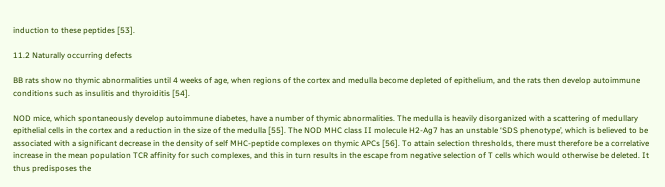induction to these peptides [53].

11.2 Naturally occurring defects

BB rats show no thymic abnormalities until 4 weeks of age, when regions of the cortex and medulla become depleted of epithelium, and the rats then develop autoimmune conditions such as insulitis and thyroiditis [54].

NOD mice, which spontaneously develop autoimmune diabetes, have a number of thymic abnormalities. The medulla is heavily disorganized with a scattering of medullary epithelial cells in the cortex and a reduction in the size of the medulla [55]. The NOD MHC class II molecule H2-Ag7 has an unstable ‘SDS phenotype’, which is believed to be associated with a significant decrease in the density of self MHC-peptide complexes on thymic APCs [56]. To attain selection thresholds, there must therefore be a correlative increase in the mean population TCR affinity for such complexes, and this in turn results in the escape from negative selection of T cells which would otherwise be deleted. It thus predisposes the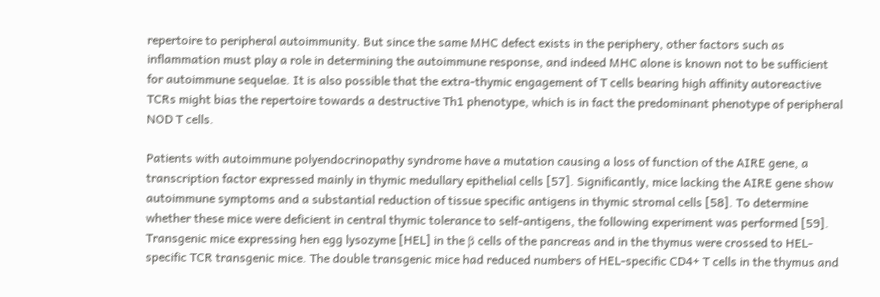repertoire to peripheral autoimmunity. But since the same MHC defect exists in the periphery, other factors such as inflammation must play a role in determining the autoimmune response, and indeed MHC alone is known not to be sufficient for autoimmune sequelae. It is also possible that the extra-thymic engagement of T cells bearing high affinity autoreactive TCRs might bias the repertoire towards a destructive Th1 phenotype, which is in fact the predominant phenotype of peripheral NOD T cells.

Patients with autoimmune polyendocrinopathy syndrome have a mutation causing a loss of function of the AIRE gene, a transcription factor expressed mainly in thymic medullary epithelial cells [57]. Significantly, mice lacking the AIRE gene show autoimmune symptoms and a substantial reduction of tissue specific antigens in thymic stromal cells [58]. To determine whether these mice were deficient in central thymic tolerance to self-antigens, the following experiment was performed [59]. Transgenic mice expressing hen egg lysozyme [HEL] in the β cells of the pancreas and in the thymus were crossed to HEL-specific TCR transgenic mice. The double transgenic mice had reduced numbers of HEL-specific CD4+ T cells in the thymus and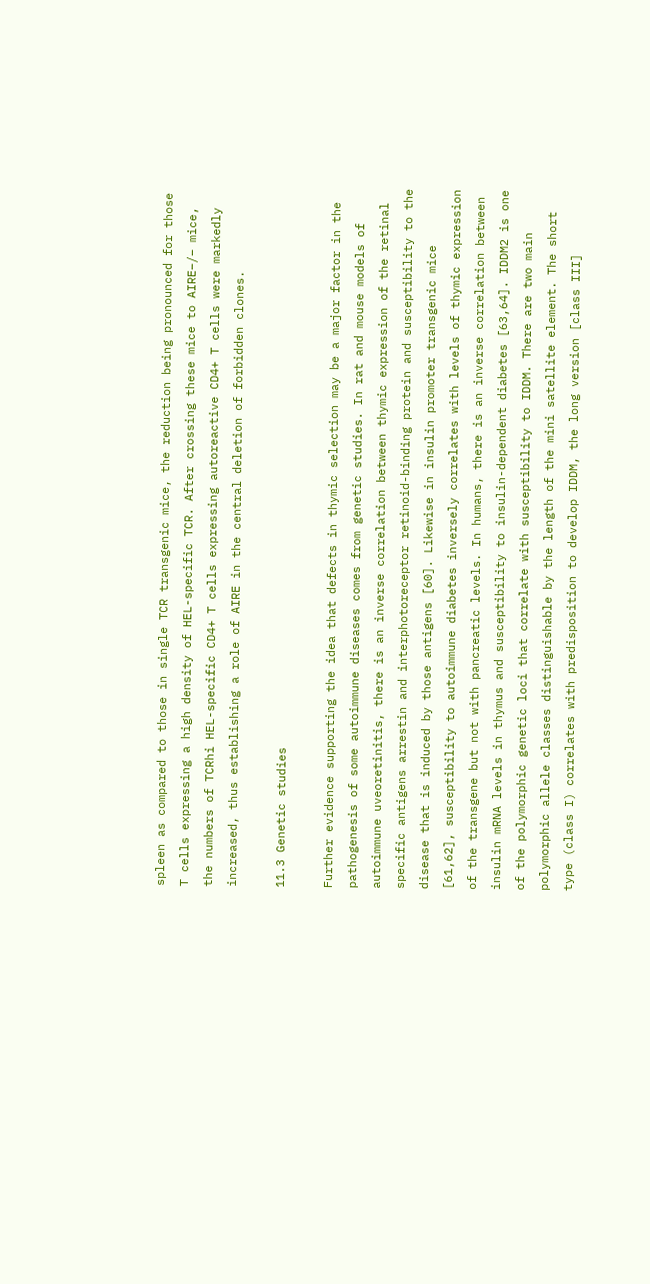spleen as compared to those in single TCR transgenic mice, the reduction being pronounced for those T cells expressing a high density of HEL-specific TCR. After crossing these mice to AIRE−/− mice, the numbers of TCRhi HEL-specific CD4+ T cells expressing autoreactive CD4+ T cells were markedly increased, thus establishing a role of AIRE in the central deletion of forbidden clones.

11.3 Genetic studies

Further evidence supporting the idea that defects in thymic selection may be a major factor in the pathogenesis of some autoimmune diseases comes from genetic studies. In rat and mouse models of autoimmune uveoretinitis, there is an inverse correlation between thymic expression of the retinal specific antigens arrestin and interphotoreceptor retinoid-binding protein and susceptibility to the disease that is induced by those antigens [60]. Likewise in insulin promoter transgenic mice [61,62], susceptibility to autoimmune diabetes inversely correlates with levels of thymic expression of the transgene but not with pancreatic levels. In humans, there is an inverse correlation between insulin mRNA levels in thymus and susceptibility to insulin-dependent diabetes [63,64]. IDDM2 is one of the polymorphic genetic loci that correlate with susceptibility to IDDM. There are two main polymorphic allele classes distinguishable by the length of the mini satellite element. The short type (class I) correlates with predisposition to develop IDDM, the long version [class III]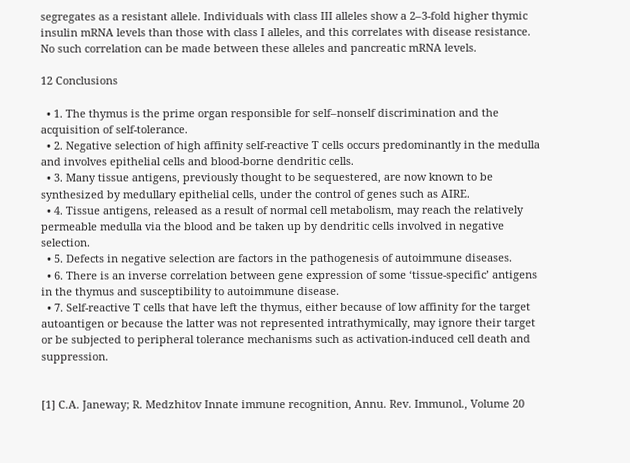segregates as a resistant allele. Individuals with class III alleles show a 2–3-fold higher thymic insulin mRNA levels than those with class I alleles, and this correlates with disease resistance. No such correlation can be made between these alleles and pancreatic mRNA levels.

12 Conclusions

  • 1. The thymus is the prime organ responsible for self–nonself discrimination and the acquisition of self-tolerance.
  • 2. Negative selection of high affinity self-reactive T cells occurs predominantly in the medulla and involves epithelial cells and blood-borne dendritic cells.
  • 3. Many tissue antigens, previously thought to be sequestered, are now known to be synthesized by medullary epithelial cells, under the control of genes such as AIRE.
  • 4. Tissue antigens, released as a result of normal cell metabolism, may reach the relatively permeable medulla via the blood and be taken up by dendritic cells involved in negative selection.
  • 5. Defects in negative selection are factors in the pathogenesis of autoimmune diseases.
  • 6. There is an inverse correlation between gene expression of some ‘tissue-specific’ antigens in the thymus and susceptibility to autoimmune disease.
  • 7. Self-reactive T cells that have left the thymus, either because of low affinity for the target autoantigen or because the latter was not represented intrathymically, may ignore their target or be subjected to peripheral tolerance mechanisms such as activation-induced cell death and suppression.


[1] C.A. Janeway; R. Medzhitov Innate immune recognition, Annu. Rev. Immunol., Volume 20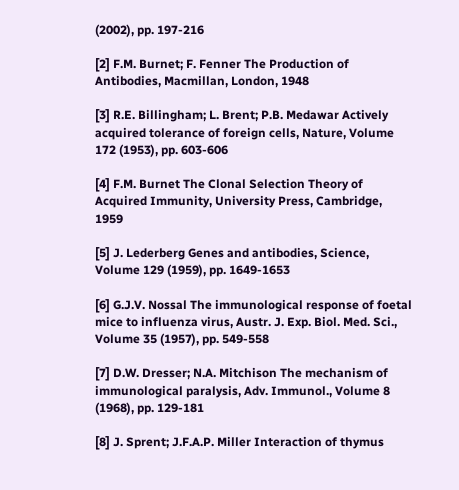(2002), pp. 197-216

[2] F.M. Burnet; F. Fenner The Production of Antibodies, Macmillan, London, 1948

[3] R.E. Billingham; L. Brent; P.B. Medawar Actively acquired tolerance of foreign cells, Nature, Volume 172 (1953), pp. 603-606

[4] F.M. Burnet The Clonal Selection Theory of Acquired Immunity, University Press, Cambridge, 1959

[5] J. Lederberg Genes and antibodies, Science, Volume 129 (1959), pp. 1649-1653

[6] G.J.V. Nossal The immunological response of foetal mice to influenza virus, Austr. J. Exp. Biol. Med. Sci., Volume 35 (1957), pp. 549-558

[7] D.W. Dresser; N.A. Mitchison The mechanism of immunological paralysis, Adv. Immunol., Volume 8 (1968), pp. 129-181

[8] J. Sprent; J.F.A.P. Miller Interaction of thymus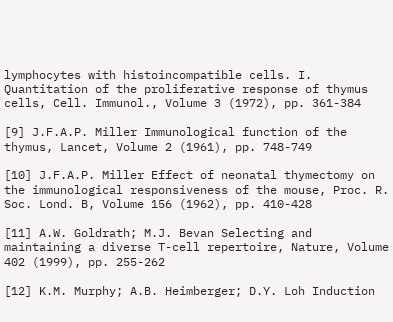lymphocytes with histoincompatible cells. I. Quantitation of the proliferative response of thymus cells, Cell. Immunol., Volume 3 (1972), pp. 361-384

[9] J.F.A.P. Miller Immunological function of the thymus, Lancet, Volume 2 (1961), pp. 748-749

[10] J.F.A.P. Miller Effect of neonatal thymectomy on the immunological responsiveness of the mouse, Proc. R. Soc. Lond. B, Volume 156 (1962), pp. 410-428

[11] A.W. Goldrath; M.J. Bevan Selecting and maintaining a diverse T-cell repertoire, Nature, Volume 402 (1999), pp. 255-262

[12] K.M. Murphy; A.B. Heimberger; D.Y. Loh Induction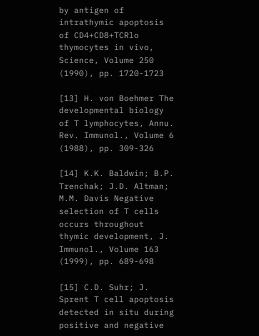by antigen of intrathymic apoptosis of CD4+CD8+TCRlo thymocytes in vivo, Science, Volume 250 (1990), pp. 1720-1723

[13] H. von Boehmer The developmental biology of T lymphocytes, Annu. Rev. Immunol., Volume 6 (1988), pp. 309-326

[14] K.K. Baldwin; B.P. Trenchak; J.D. Altman; M.M. Davis Negative selection of T cells occurs throughout thymic development, J. Immunol., Volume 163 (1999), pp. 689-698

[15] C.D. Suhr; J. Sprent T cell apoptosis detected in situ during positive and negative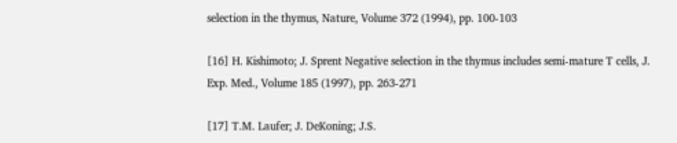selection in the thymus, Nature, Volume 372 (1994), pp. 100-103

[16] H. Kishimoto; J. Sprent Negative selection in the thymus includes semi-mature T cells, J. Exp. Med., Volume 185 (1997), pp. 263-271

[17] T.M. Laufer; J. DeKoning; J.S.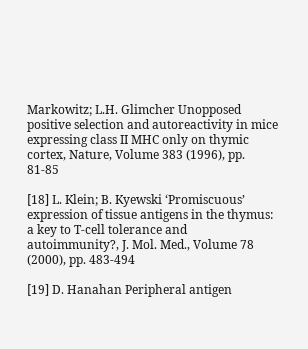Markowitz; L.H. Glimcher Unopposed positive selection and autoreactivity in mice expressing class II MHC only on thymic cortex, Nature, Volume 383 (1996), pp. 81-85

[18] L. Klein; B. Kyewski ‘Promiscuous’ expression of tissue antigens in the thymus: a key to T-cell tolerance and autoimmunity?, J. Mol. Med., Volume 78 (2000), pp. 483-494

[19] D. Hanahan Peripheral antigen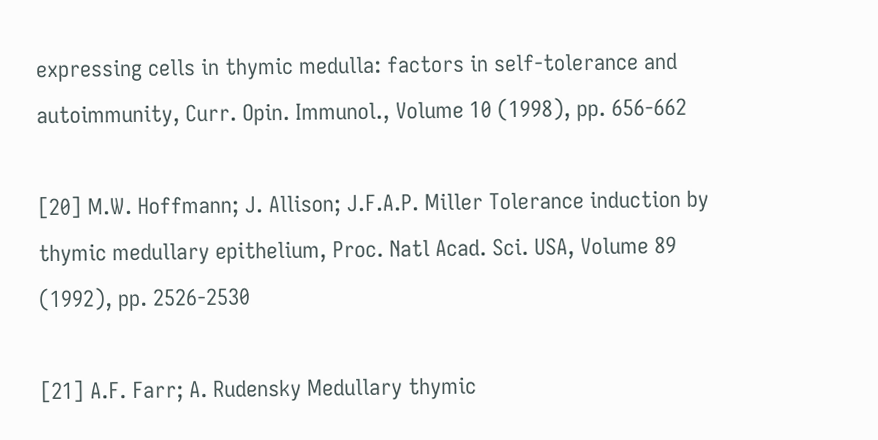expressing cells in thymic medulla: factors in self-tolerance and autoimmunity, Curr. Opin. Immunol., Volume 10 (1998), pp. 656-662

[20] M.W. Hoffmann; J. Allison; J.F.A.P. Miller Tolerance induction by thymic medullary epithelium, Proc. Natl Acad. Sci. USA, Volume 89 (1992), pp. 2526-2530

[21] A.F. Farr; A. Rudensky Medullary thymic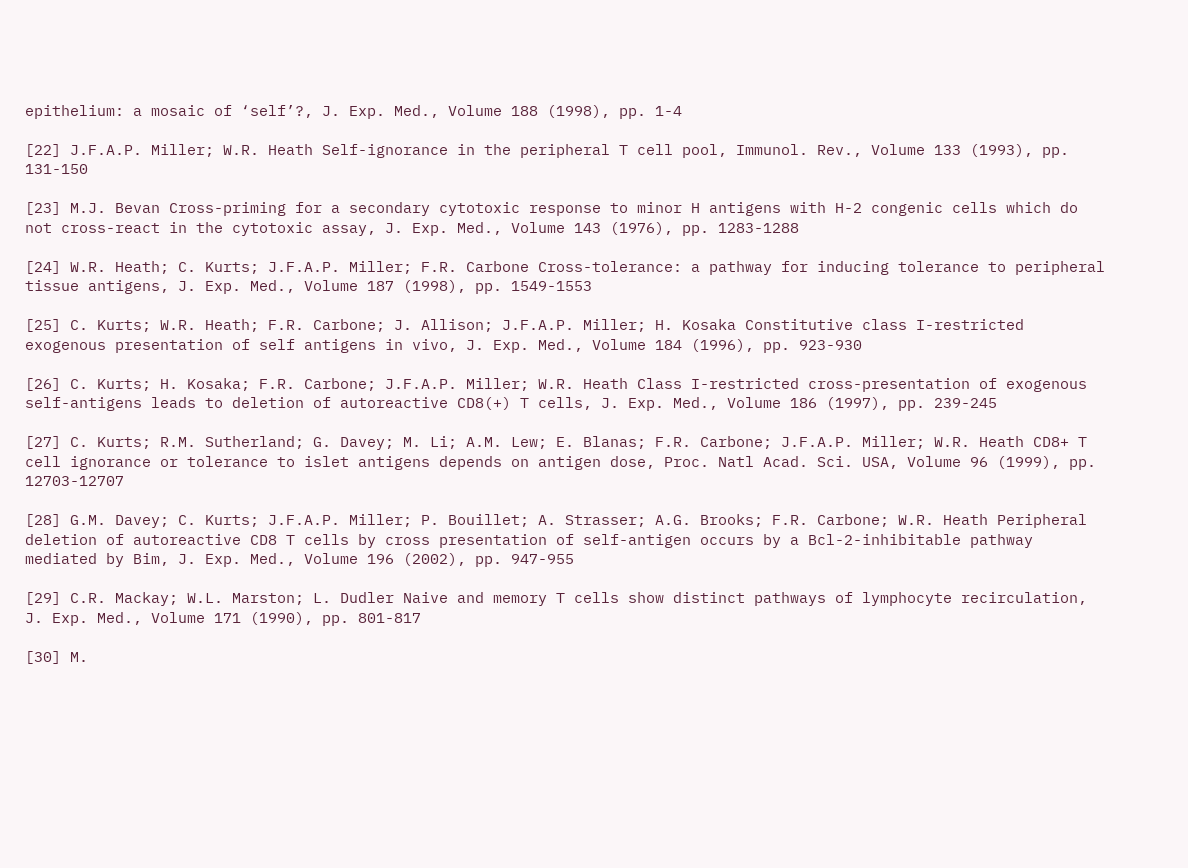epithelium: a mosaic of ‘self’?, J. Exp. Med., Volume 188 (1998), pp. 1-4

[22] J.F.A.P. Miller; W.R. Heath Self-ignorance in the peripheral T cell pool, Immunol. Rev., Volume 133 (1993), pp. 131-150

[23] M.J. Bevan Cross-priming for a secondary cytotoxic response to minor H antigens with H-2 congenic cells which do not cross-react in the cytotoxic assay, J. Exp. Med., Volume 143 (1976), pp. 1283-1288

[24] W.R. Heath; C. Kurts; J.F.A.P. Miller; F.R. Carbone Cross-tolerance: a pathway for inducing tolerance to peripheral tissue antigens, J. Exp. Med., Volume 187 (1998), pp. 1549-1553

[25] C. Kurts; W.R. Heath; F.R. Carbone; J. Allison; J.F.A.P. Miller; H. Kosaka Constitutive class I-restricted exogenous presentation of self antigens in vivo, J. Exp. Med., Volume 184 (1996), pp. 923-930

[26] C. Kurts; H. Kosaka; F.R. Carbone; J.F.A.P. Miller; W.R. Heath Class I-restricted cross-presentation of exogenous self-antigens leads to deletion of autoreactive CD8(+) T cells, J. Exp. Med., Volume 186 (1997), pp. 239-245

[27] C. Kurts; R.M. Sutherland; G. Davey; M. Li; A.M. Lew; E. Blanas; F.R. Carbone; J.F.A.P. Miller; W.R. Heath CD8+ T cell ignorance or tolerance to islet antigens depends on antigen dose, Proc. Natl Acad. Sci. USA, Volume 96 (1999), pp. 12703-12707

[28] G.M. Davey; C. Kurts; J.F.A.P. Miller; P. Bouillet; A. Strasser; A.G. Brooks; F.R. Carbone; W.R. Heath Peripheral deletion of autoreactive CD8 T cells by cross presentation of self-antigen occurs by a Bcl-2-inhibitable pathway mediated by Bim, J. Exp. Med., Volume 196 (2002), pp. 947-955

[29] C.R. Mackay; W.L. Marston; L. Dudler Naive and memory T cells show distinct pathways of lymphocyte recirculation, J. Exp. Med., Volume 171 (1990), pp. 801-817

[30] M.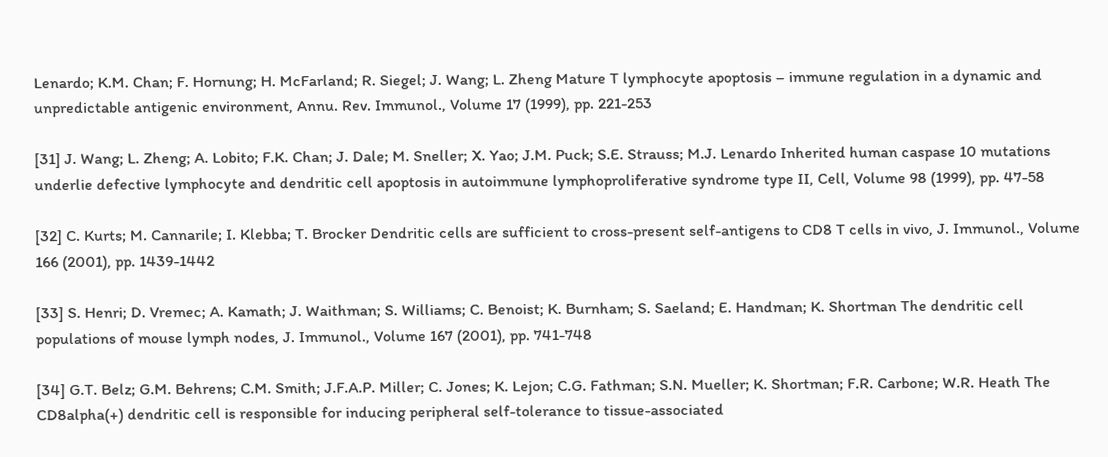Lenardo; K.M. Chan; F. Hornung; H. McFarland; R. Siegel; J. Wang; L. Zheng Mature T lymphocyte apoptosis – immune regulation in a dynamic and unpredictable antigenic environment, Annu. Rev. Immunol., Volume 17 (1999), pp. 221-253

[31] J. Wang; L. Zheng; A. Lobito; F.K. Chan; J. Dale; M. Sneller; X. Yao; J.M. Puck; S.E. Strauss; M.J. Lenardo Inherited human caspase 10 mutations underlie defective lymphocyte and dendritic cell apoptosis in autoimmune lymphoproliferative syndrome type II, Cell, Volume 98 (1999), pp. 47-58

[32] C. Kurts; M. Cannarile; I. Klebba; T. Brocker Dendritic cells are sufficient to cross-present self-antigens to CD8 T cells in vivo, J. Immunol., Volume 166 (2001), pp. 1439-1442

[33] S. Henri; D. Vremec; A. Kamath; J. Waithman; S. Williams; C. Benoist; K. Burnham; S. Saeland; E. Handman; K. Shortman The dendritic cell populations of mouse lymph nodes, J. Immunol., Volume 167 (2001), pp. 741-748

[34] G.T. Belz; G.M. Behrens; C.M. Smith; J.F.A.P. Miller; C. Jones; K. Lejon; C.G. Fathman; S.N. Mueller; K. Shortman; F.R. Carbone; W.R. Heath The CD8alpha(+) dendritic cell is responsible for inducing peripheral self-tolerance to tissue-associated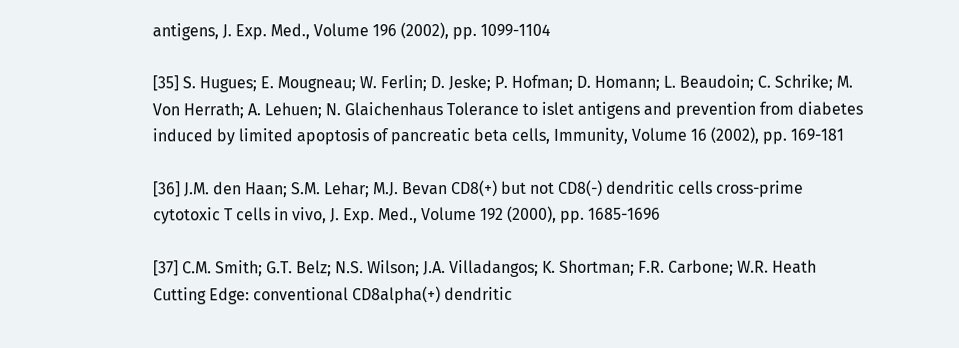antigens, J. Exp. Med., Volume 196 (2002), pp. 1099-1104

[35] S. Hugues; E. Mougneau; W. Ferlin; D. Jeske; P. Hofman; D. Homann; L. Beaudoin; C. Schrike; M. Von Herrath; A. Lehuen; N. Glaichenhaus Tolerance to islet antigens and prevention from diabetes induced by limited apoptosis of pancreatic beta cells, Immunity, Volume 16 (2002), pp. 169-181

[36] J.M. den Haan; S.M. Lehar; M.J. Bevan CD8(+) but not CD8(-) dendritic cells cross-prime cytotoxic T cells in vivo, J. Exp. Med., Volume 192 (2000), pp. 1685-1696

[37] C.M. Smith; G.T. Belz; N.S. Wilson; J.A. Villadangos; K. Shortman; F.R. Carbone; W.R. Heath Cutting Edge: conventional CD8alpha(+) dendritic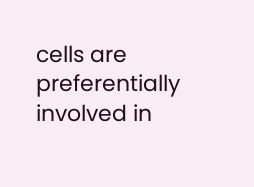cells are preferentially involved in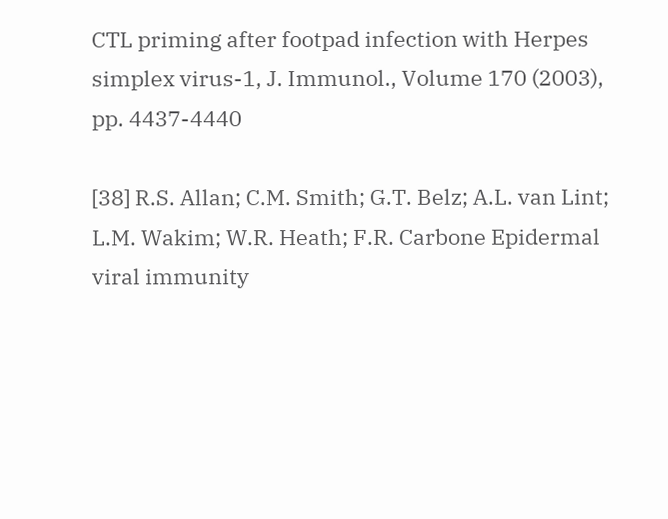CTL priming after footpad infection with Herpes simplex virus-1, J. Immunol., Volume 170 (2003), pp. 4437-4440

[38] R.S. Allan; C.M. Smith; G.T. Belz; A.L. van Lint; L.M. Wakim; W.R. Heath; F.R. Carbone Epidermal viral immunity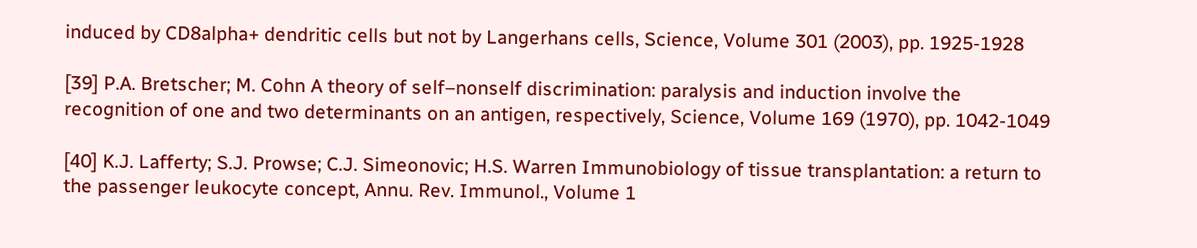induced by CD8alpha+ dendritic cells but not by Langerhans cells, Science, Volume 301 (2003), pp. 1925-1928

[39] P.A. Bretscher; M. Cohn A theory of self–nonself discrimination: paralysis and induction involve the recognition of one and two determinants on an antigen, respectively, Science, Volume 169 (1970), pp. 1042-1049

[40] K.J. Lafferty; S.J. Prowse; C.J. Simeonovic; H.S. Warren Immunobiology of tissue transplantation: a return to the passenger leukocyte concept, Annu. Rev. Immunol., Volume 1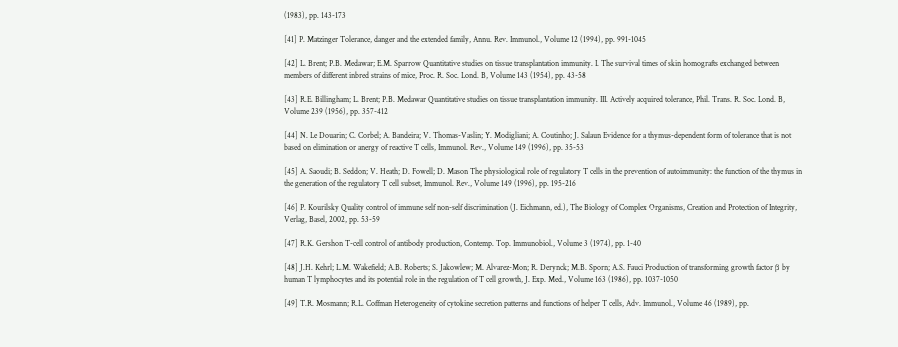(1983), pp. 143-173

[41] P. Matzinger Tolerance, danger and the extended family, Annu. Rev. Immunol., Volume 12 (1994), pp. 991-1045

[42] L. Brent; P.B. Medawar; E.M. Sparrow Quantitative studies on tissue transplantation immunity. I. The survival times of skin homografts exchanged between members of different inbred strains of mice, Proc. R. Soc. Lond. B, Volume 143 (1954), pp. 43-58

[43] R.E. Billingham; L. Brent; P.B. Medawar Quantitative studies on tissue transplantation immunity. III. Actively acquired tolerance, Phil. Trans. R. Soc. Lond. B, Volume 239 (1956), pp. 357-412

[44] N. Le Douarin; C. Corbel; A. Bandeira; V. Thomas-Vaslin; Y. Modigliani; A. Coutinho; J. Salaun Evidence for a thymus-dependent form of tolerance that is not based on elimination or anergy of reactive T cells, Immunol. Rev., Volume 149 (1996), pp. 35-53

[45] A. Saoudi; B. Seddon; V. Heath; D. Fowell; D. Mason The physiological role of regulatory T cells in the prevention of autoimmunity: the function of the thymus in the generation of the regulatory T cell subset, Immunol. Rev., Volume 149 (1996), pp. 195-216

[46] P. Kourilsky Quality control of immune self non-self discrimination (J. Eichmann, ed.), The Biology of Complex Organisms, Creation and Protection of Integrity, Verlag, Basel, 2002, pp. 53-59

[47] R.K. Gershon T-cell control of antibody production, Contemp. Top. Immunobiol., Volume 3 (1974), pp. 1-40

[48] J.H. Kehrl; L.M. Wakefield; A.B. Roberts; S. Jakowlew; M. Alvarez-Mon; R. Derynck; M.B. Sporn; A.S. Fauci Production of transforming growth factor β by human T lymphocytes and its potential role in the regulation of T cell growth, J. Exp. Med., Volume 163 (1986), pp. 1037-1050

[49] T.R. Mosmann; R.L. Coffman Heterogeneity of cytokine secretion patterns and functions of helper T cells, Adv. Immunol., Volume 46 (1989), pp.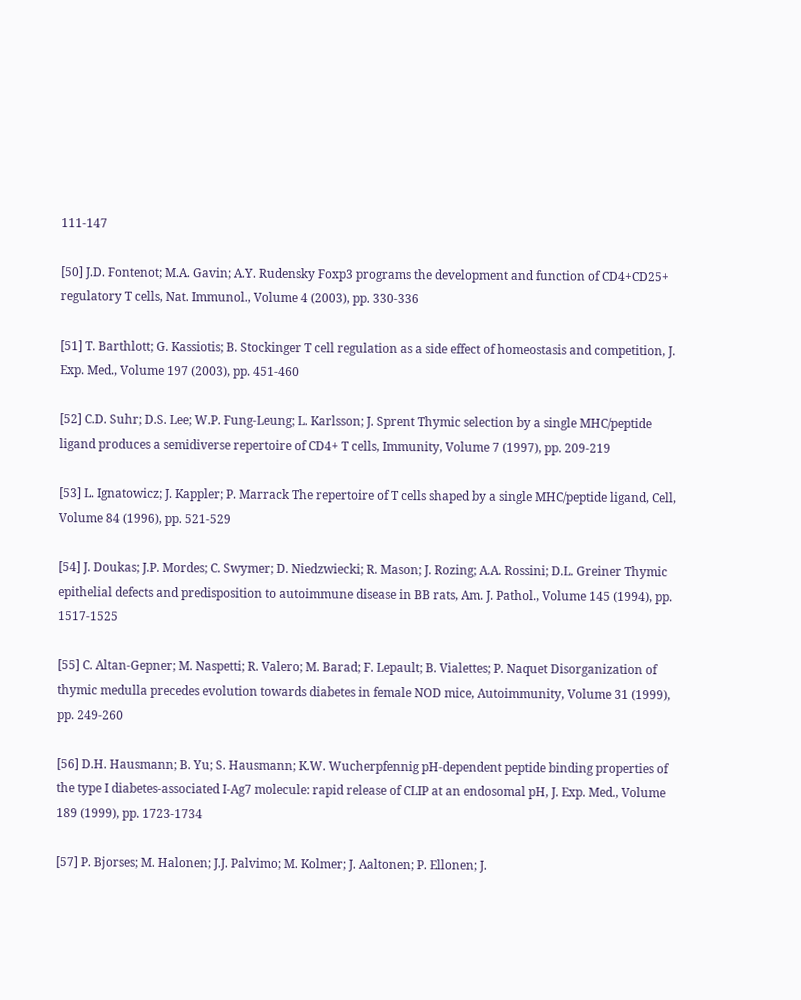111-147

[50] J.D. Fontenot; M.A. Gavin; A.Y. Rudensky Foxp3 programs the development and function of CD4+CD25+ regulatory T cells, Nat. Immunol., Volume 4 (2003), pp. 330-336

[51] T. Barthlott; G. Kassiotis; B. Stockinger T cell regulation as a side effect of homeostasis and competition, J. Exp. Med., Volume 197 (2003), pp. 451-460

[52] C.D. Suhr; D.S. Lee; W.P. Fung-Leung; L. Karlsson; J. Sprent Thymic selection by a single MHC/peptide ligand produces a semidiverse repertoire of CD4+ T cells, Immunity, Volume 7 (1997), pp. 209-219

[53] L. Ignatowicz; J. Kappler; P. Marrack The repertoire of T cells shaped by a single MHC/peptide ligand, Cell, Volume 84 (1996), pp. 521-529

[54] J. Doukas; J.P. Mordes; C. Swymer; D. Niedzwiecki; R. Mason; J. Rozing; A.A. Rossini; D.L. Greiner Thymic epithelial defects and predisposition to autoimmune disease in BB rats, Am. J. Pathol., Volume 145 (1994), pp. 1517-1525

[55] C. Altan-Gepner; M. Naspetti; R. Valero; M. Barad; F. Lepault; B. Vialettes; P. Naquet Disorganization of thymic medulla precedes evolution towards diabetes in female NOD mice, Autoimmunity, Volume 31 (1999), pp. 249-260

[56] D.H. Hausmann; B. Yu; S. Hausmann; K.W. Wucherpfennig pH-dependent peptide binding properties of the type I diabetes-associated I-Ag7 molecule: rapid release of CLIP at an endosomal pH, J. Exp. Med., Volume 189 (1999), pp. 1723-1734

[57] P. Bjorses; M. Halonen; J.J. Palvimo; M. Kolmer; J. Aaltonen; P. Ellonen; J.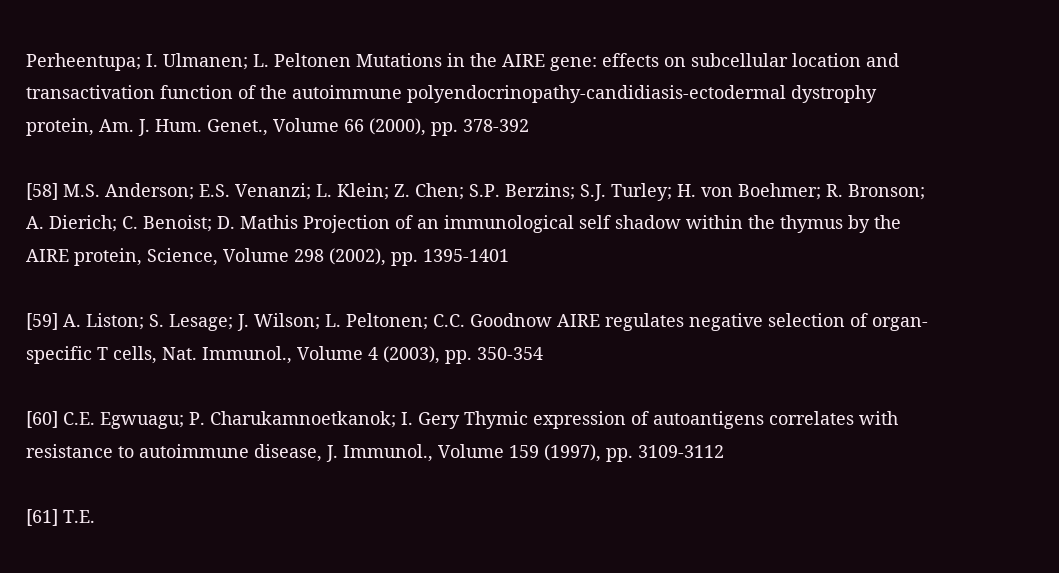Perheentupa; I. Ulmanen; L. Peltonen Mutations in the AIRE gene: effects on subcellular location and transactivation function of the autoimmune polyendocrinopathy-candidiasis-ectodermal dystrophy protein, Am. J. Hum. Genet., Volume 66 (2000), pp. 378-392

[58] M.S. Anderson; E.S. Venanzi; L. Klein; Z. Chen; S.P. Berzins; S.J. Turley; H. von Boehmer; R. Bronson; A. Dierich; C. Benoist; D. Mathis Projection of an immunological self shadow within the thymus by the AIRE protein, Science, Volume 298 (2002), pp. 1395-1401

[59] A. Liston; S. Lesage; J. Wilson; L. Peltonen; C.C. Goodnow AIRE regulates negative selection of organ-specific T cells, Nat. Immunol., Volume 4 (2003), pp. 350-354

[60] C.E. Egwuagu; P. Charukamnoetkanok; I. Gery Thymic expression of autoantigens correlates with resistance to autoimmune disease, J. Immunol., Volume 159 (1997), pp. 3109-3112

[61] T.E.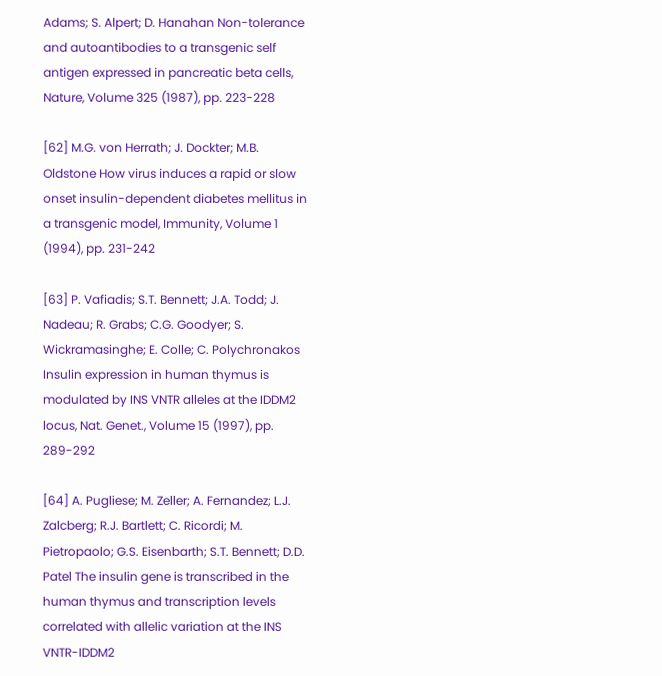Adams; S. Alpert; D. Hanahan Non-tolerance and autoantibodies to a transgenic self antigen expressed in pancreatic beta cells, Nature, Volume 325 (1987), pp. 223-228

[62] M.G. von Herrath; J. Dockter; M.B. Oldstone How virus induces a rapid or slow onset insulin-dependent diabetes mellitus in a transgenic model, Immunity, Volume 1 (1994), pp. 231-242

[63] P. Vafiadis; S.T. Bennett; J.A. Todd; J. Nadeau; R. Grabs; C.G. Goodyer; S. Wickramasinghe; E. Colle; C. Polychronakos Insulin expression in human thymus is modulated by INS VNTR alleles at the IDDM2 locus, Nat. Genet., Volume 15 (1997), pp. 289-292

[64] A. Pugliese; M. Zeller; A. Fernandez; L.J. Zalcberg; R.J. Bartlett; C. Ricordi; M. Pietropaolo; G.S. Eisenbarth; S.T. Bennett; D.D. Patel The insulin gene is transcribed in the human thymus and transcription levels correlated with allelic variation at the INS VNTR-IDDM2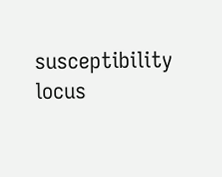susceptibility locus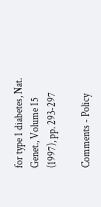for type 1 diabetes, Nat. Genet., Volume 15 (1997), pp. 293-297

Comments - Policy